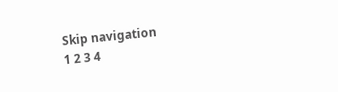Skip navigation
1 2 3 4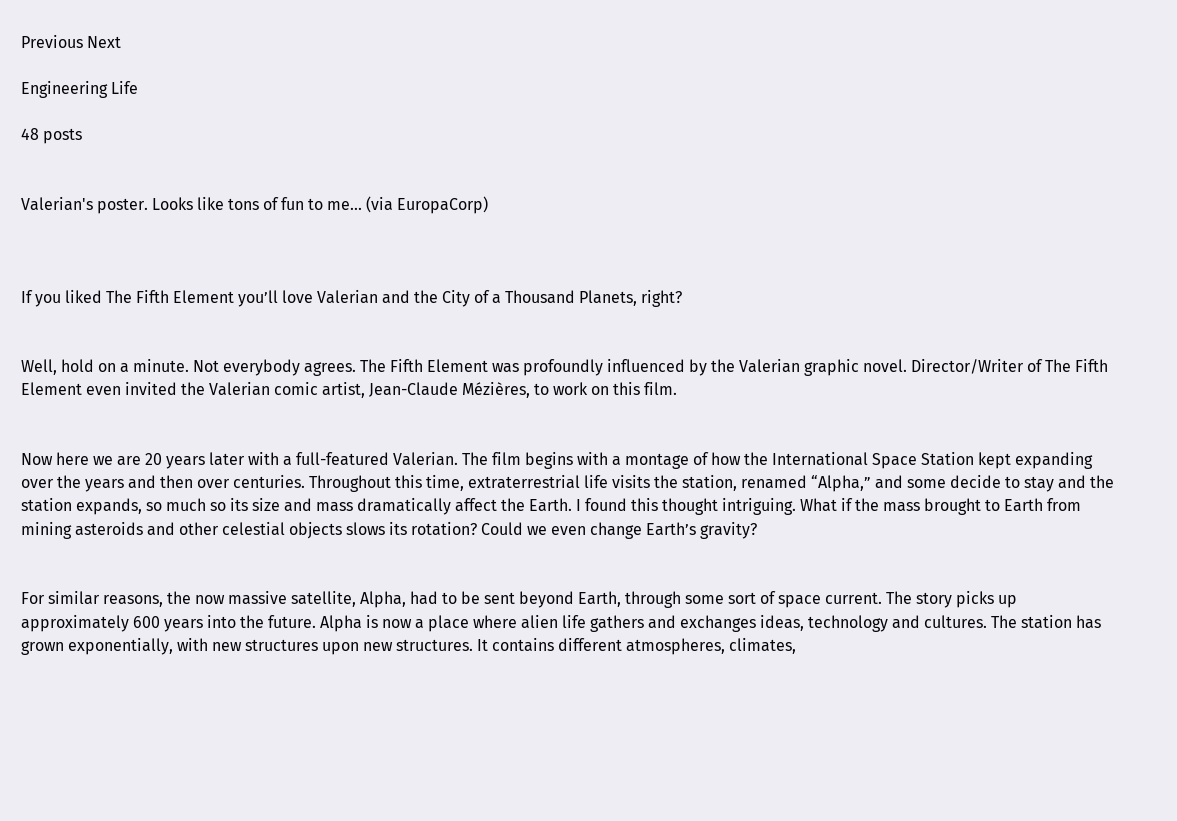Previous Next

Engineering Life

48 posts


Valerian's poster. Looks like tons of fun to me... (via EuropaCorp)



If you liked The Fifth Element you’ll love Valerian and the City of a Thousand Planets, right?


Well, hold on a minute. Not everybody agrees. The Fifth Element was profoundly influenced by the Valerian graphic novel. Director/Writer of The Fifth Element even invited the Valerian comic artist, Jean-Claude Mézières, to work on this film.


Now here we are 20 years later with a full-featured Valerian. The film begins with a montage of how the International Space Station kept expanding over the years and then over centuries. Throughout this time, extraterrestrial life visits the station, renamed “Alpha,” and some decide to stay and the station expands, so much so its size and mass dramatically affect the Earth. I found this thought intriguing. What if the mass brought to Earth from mining asteroids and other celestial objects slows its rotation? Could we even change Earth’s gravity?


For similar reasons, the now massive satellite, Alpha, had to be sent beyond Earth, through some sort of space current. The story picks up approximately 600 years into the future. Alpha is now a place where alien life gathers and exchanges ideas, technology and cultures. The station has grown exponentially, with new structures upon new structures. It contains different atmospheres, climates,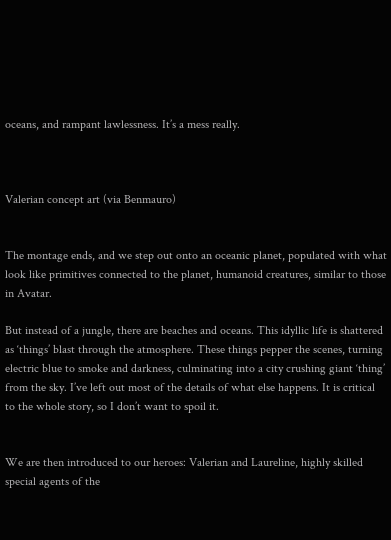oceans, and rampant lawlessness. It’s a mess really.



Valerian concept art (via Benmauro)


The montage ends, and we step out onto an oceanic planet, populated with what look like primitives connected to the planet, humanoid creatures, similar to those in Avatar.

But instead of a jungle, there are beaches and oceans. This idyllic life is shattered as ‘things’ blast through the atmosphere. These things pepper the scenes, turning electric blue to smoke and darkness, culminating into a city crushing giant ‘thing’ from the sky. I’ve left out most of the details of what else happens. It is critical to the whole story, so I don’t want to spoil it.


We are then introduced to our heroes: Valerian and Laureline, highly skilled special agents of the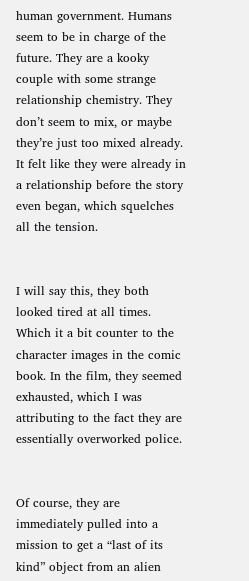human government. Humans seem to be in charge of the future. They are a kooky couple with some strange relationship chemistry. They don’t seem to mix, or maybe they’re just too mixed already. It felt like they were already in a relationship before the story even began, which squelches all the tension.


I will say this, they both looked tired at all times. Which it a bit counter to the character images in the comic book. In the film, they seemed exhausted, which I was attributing to the fact they are essentially overworked police.


Of course, they are immediately pulled into a mission to get a “last of its kind” object from an alien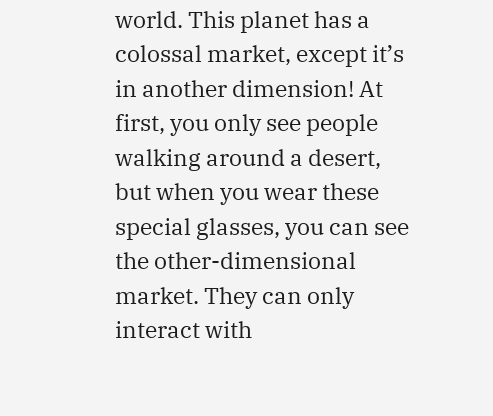world. This planet has a colossal market, except it’s in another dimension! At first, you only see people walking around a desert, but when you wear these special glasses, you can see the other-dimensional market. They can only interact with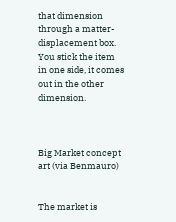that dimension through a matter-displacement box. You stick the item in one side, it comes out in the other dimension.



Big Market concept art (via Benmauro)


The market is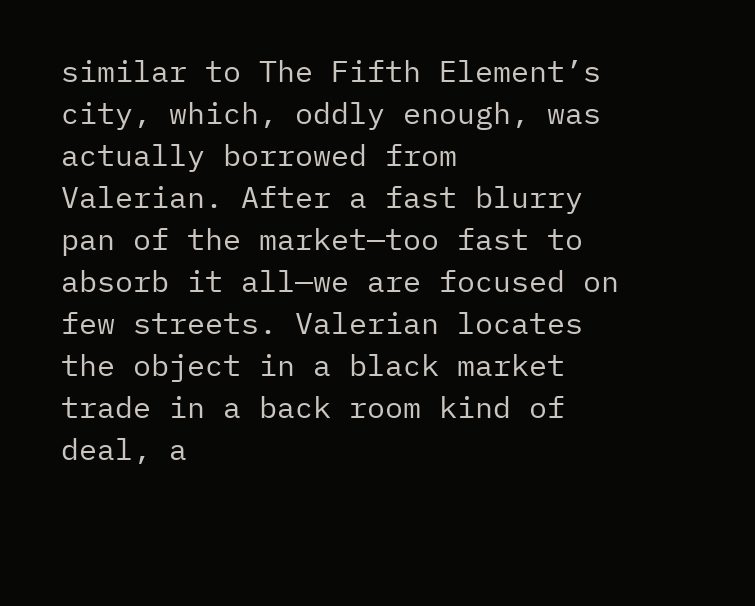similar to The Fifth Element’s city, which, oddly enough, was actually borrowed from Valerian. After a fast blurry pan of the market—too fast to absorb it all—we are focused on few streets. Valerian locates the object in a black market trade in a back room kind of deal, a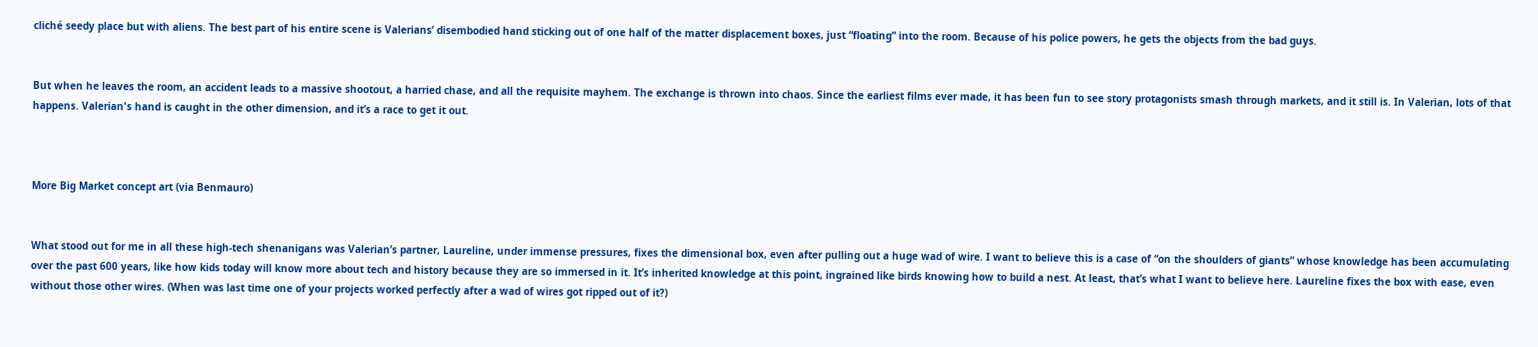cliché seedy place but with aliens. The best part of his entire scene is Valerians’ disembodied hand sticking out of one half of the matter displacement boxes, just “floating” into the room. Because of his police powers, he gets the objects from the bad guys.


But when he leaves the room, an accident leads to a massive shootout, a harried chase, and all the requisite mayhem. The exchange is thrown into chaos. Since the earliest films ever made, it has been fun to see story protagonists smash through markets, and it still is. In Valerian, lots of that happens. Valerian's hand is caught in the other dimension, and it’s a race to get it out.



More Big Market concept art (via Benmauro)


What stood out for me in all these high-tech shenanigans was Valerian’s partner, Laureline, under immense pressures, fixes the dimensional box, even after pulling out a huge wad of wire. I want to believe this is a case of “on the shoulders of giants” whose knowledge has been accumulating over the past 600 years, like how kids today will know more about tech and history because they are so immersed in it. It’s inherited knowledge at this point, ingrained like birds knowing how to build a nest. At least, that’s what I want to believe here. Laureline fixes the box with ease, even without those other wires. (When was last time one of your projects worked perfectly after a wad of wires got ripped out of it?)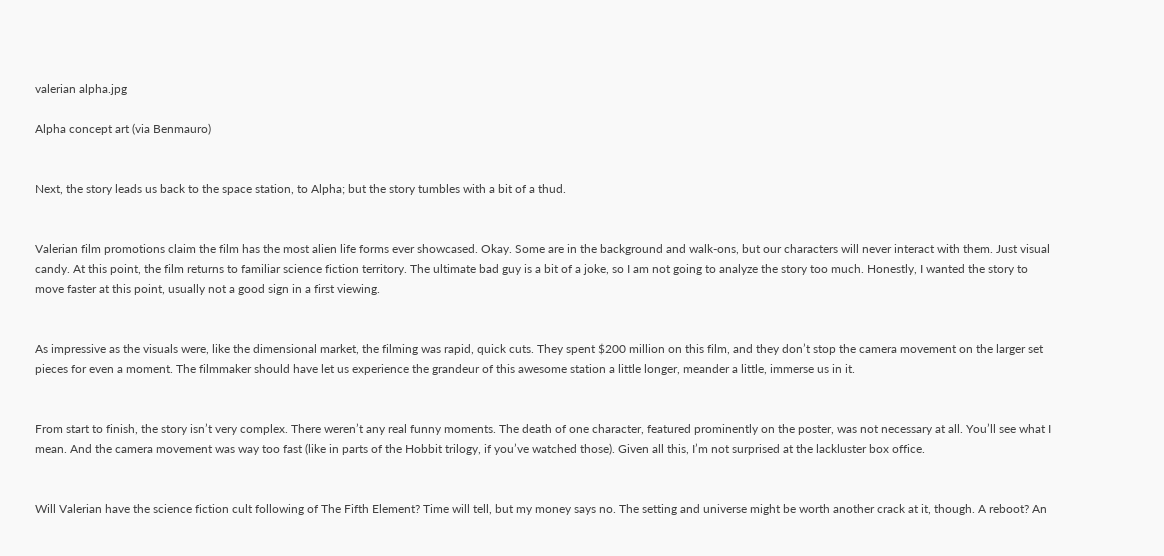valerian alpha.jpg

Alpha concept art (via Benmauro)


Next, the story leads us back to the space station, to Alpha; but the story tumbles with a bit of a thud.


Valerian film promotions claim the film has the most alien life forms ever showcased. Okay. Some are in the background and walk-ons, but our characters will never interact with them. Just visual candy. At this point, the film returns to familiar science fiction territory. The ultimate bad guy is a bit of a joke, so I am not going to analyze the story too much. Honestly, I wanted the story to move faster at this point, usually not a good sign in a first viewing.


As impressive as the visuals were, like the dimensional market, the filming was rapid, quick cuts. They spent $200 million on this film, and they don’t stop the camera movement on the larger set pieces for even a moment. The filmmaker should have let us experience the grandeur of this awesome station a little longer, meander a little, immerse us in it.


From start to finish, the story isn’t very complex. There weren’t any real funny moments. The death of one character, featured prominently on the poster, was not necessary at all. You’ll see what I mean. And the camera movement was way too fast (like in parts of the Hobbit trilogy, if you’ve watched those). Given all this, I’m not surprised at the lackluster box office.


Will Valerian have the science fiction cult following of The Fifth Element? Time will tell, but my money says no. The setting and universe might be worth another crack at it, though. A reboot? An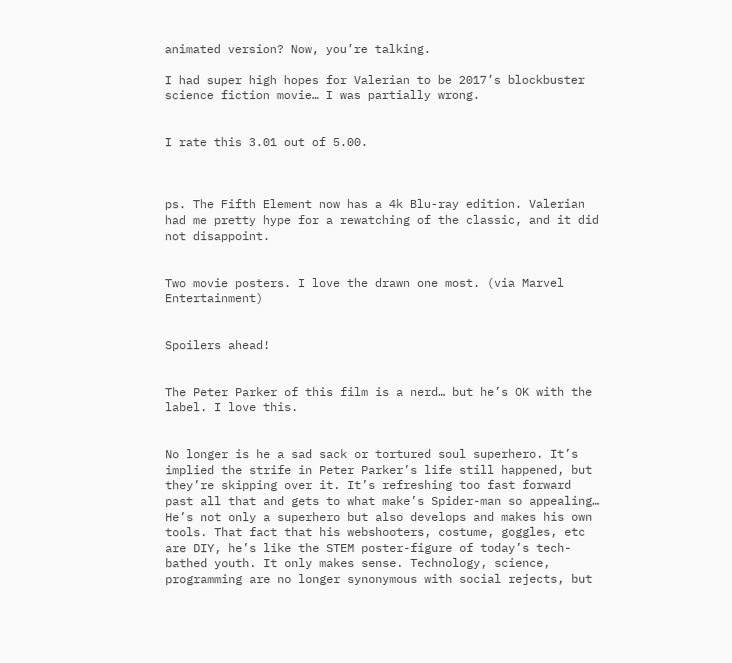animated version? Now, you’re talking.

I had super high hopes for Valerian to be 2017’s blockbuster science fiction movie… I was partially wrong.


I rate this 3.01 out of 5.00.



ps. The Fifth Element now has a 4k Blu-ray edition. Valerian had me pretty hype for a rewatching of the classic, and it did not disappoint.


Two movie posters. I love the drawn one most. (via Marvel Entertainment)


Spoilers ahead!


The Peter Parker of this film is a nerd… but he’s OK with the label. I love this.


No longer is he a sad sack or tortured soul superhero. It’s implied the strife in Peter Parker’s life still happened, but they’re skipping over it. It’s refreshing too fast forward past all that and gets to what make’s Spider-man so appealing… He’s not only a superhero but also develops and makes his own tools. That fact that his webshooters, costume, goggles, etc are DIY, he’s like the STEM poster-figure of today’s tech-bathed youth. It only makes sense. Technology, science, programming are no longer synonymous with social rejects, but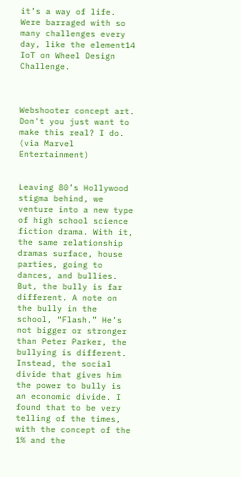it’s a way of life. Were barraged with so many challenges every day, like the element14 IoT on Wheel Design Challenge.



Webshooter concept art. Don't you just want to make this real? I do. (via Marvel Entertainment)


Leaving 80’s Hollywood stigma behind, we venture into a new type of high school science fiction drama. With it, the same relationship dramas surface, house parties, going to dances, and bullies. But, the bully is far different. A note on the bully in the school, “Flash.” He’s not bigger or stronger than Peter Parker, the bullying is different. Instead, the social divide that gives him the power to bully is an economic divide. I found that to be very telling of the times, with the concept of the 1% and the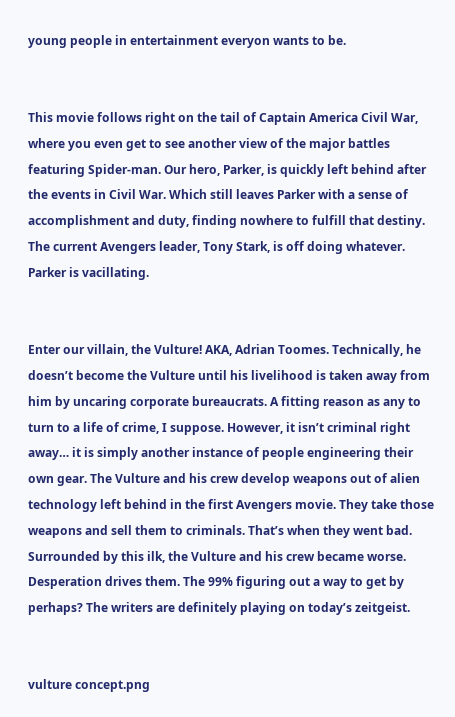young people in entertainment everyon wants to be.


This movie follows right on the tail of Captain America Civil War, where you even get to see another view of the major battles featuring Spider-man. Our hero, Parker, is quickly left behind after the events in Civil War. Which still leaves Parker with a sense of accomplishment and duty, finding nowhere to fulfill that destiny. The current Avengers leader, Tony Stark, is off doing whatever. Parker is vacillating.


Enter our villain, the Vulture! AKA, Adrian Toomes. Technically, he doesn’t become the Vulture until his livelihood is taken away from him by uncaring corporate bureaucrats. A fitting reason as any to turn to a life of crime, I suppose. However, it isn’t criminal right away… it is simply another instance of people engineering their own gear. The Vulture and his crew develop weapons out of alien technology left behind in the first Avengers movie. They take those weapons and sell them to criminals. That’s when they went bad. Surrounded by this ilk, the Vulture and his crew became worse. Desperation drives them. The 99% figuring out a way to get by perhaps? The writers are definitely playing on today’s zeitgeist.


vulture concept.png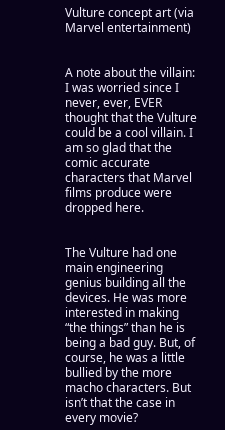Vulture concept art (via Marvel entertainment)


A note about the villain: I was worried since I never, ever, EVER thought that the Vulture could be a cool villain. I am so glad that the comic accurate characters that Marvel films produce were dropped here.


The Vulture had one main engineering genius building all the devices. He was more interested in making “the things” than he is being a bad guy. But, of course, he was a little bullied by the more macho characters. But isn’t that the case in every movie?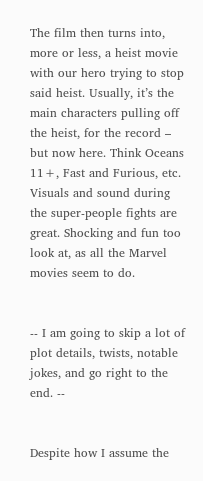The film then turns into, more or less, a heist movie with our hero trying to stop said heist. Usually, it’s the main characters pulling off the heist, for the record – but now here. Think Oceans 11+, Fast and Furious, etc. Visuals and sound during the super-people fights are great. Shocking and fun too look at, as all the Marvel movies seem to do.


-- I am going to skip a lot of plot details, twists, notable jokes, and go right to the end. --


Despite how I assume the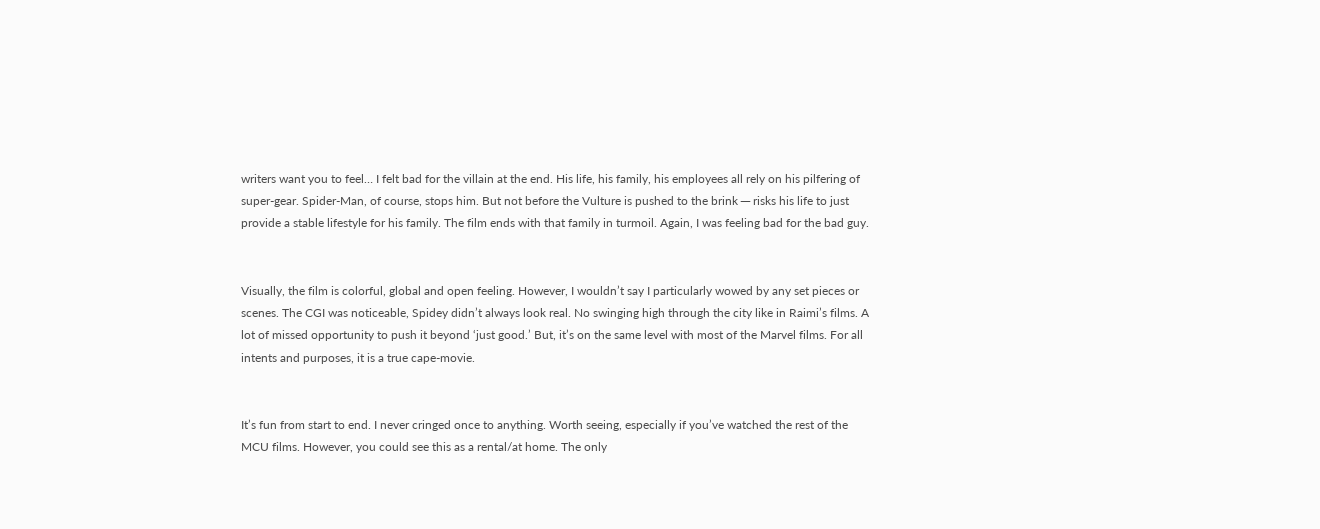writers want you to feel… I felt bad for the villain at the end. His life, his family, his employees all rely on his pilfering of super-gear. Spider-Man, of course, stops him. But not before the Vulture is pushed to the brink ─ risks his life to just provide a stable lifestyle for his family. The film ends with that family in turmoil. Again, I was feeling bad for the bad guy.


Visually, the film is colorful, global and open feeling. However, I wouldn’t say I particularly wowed by any set pieces or scenes. The CGI was noticeable, Spidey didn’t always look real. No swinging high through the city like in Raimi’s films. A lot of missed opportunity to push it beyond ‘just good.’ But, it’s on the same level with most of the Marvel films. For all intents and purposes, it is a true cape-movie.


It’s fun from start to end. I never cringed once to anything. Worth seeing, especially if you’ve watched the rest of the MCU films. However, you could see this as a rental/at home. The only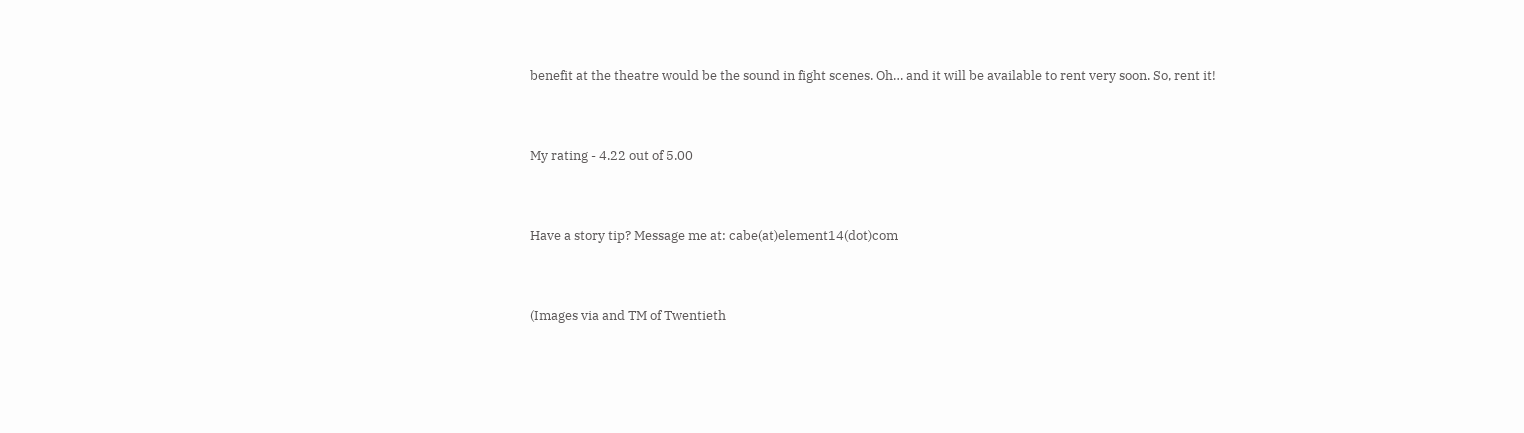benefit at the theatre would be the sound in fight scenes. Oh… and it will be available to rent very soon. So, rent it!


My rating - 4.22 out of 5.00


Have a story tip? Message me at: cabe(at)element14(dot)com


(Images via and TM of Twentieth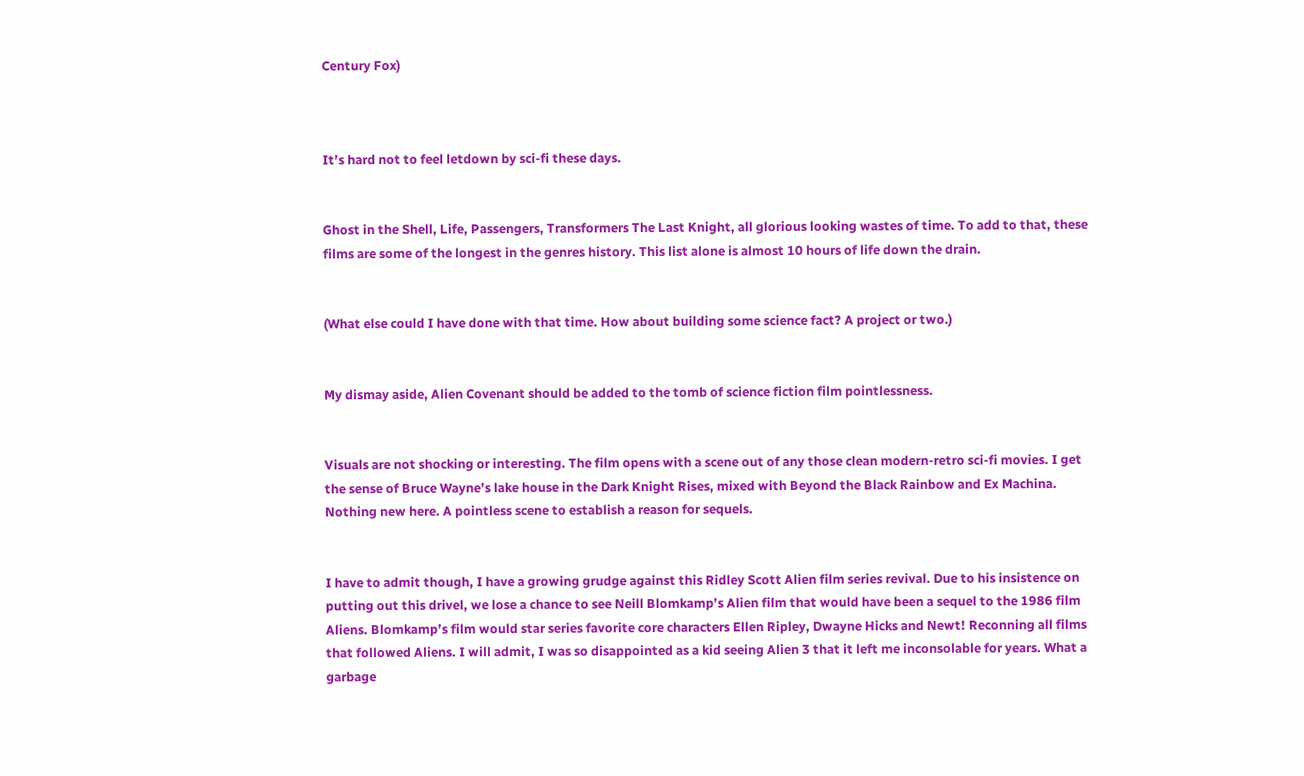Century Fox)



It’s hard not to feel letdown by sci-fi these days.


Ghost in the Shell, Life, Passengers, Transformers The Last Knight, all glorious looking wastes of time. To add to that, these films are some of the longest in the genres history. This list alone is almost 10 hours of life down the drain.


(What else could I have done with that time. How about building some science fact? A project or two.)


My dismay aside, Alien Covenant should be added to the tomb of science fiction film pointlessness.


Visuals are not shocking or interesting. The film opens with a scene out of any those clean modern-retro sci-fi movies. I get the sense of Bruce Wayne’s lake house in the Dark Knight Rises, mixed with Beyond the Black Rainbow and Ex Machina. Nothing new here. A pointless scene to establish a reason for sequels.


I have to admit though, I have a growing grudge against this Ridley Scott Alien film series revival. Due to his insistence on putting out this drivel, we lose a chance to see Neill Blomkamp’s Alien film that would have been a sequel to the 1986 film Aliens. Blomkamp’s film would star series favorite core characters Ellen Ripley, Dwayne Hicks and Newt! Reconning all films that followed Aliens. I will admit, I was so disappointed as a kid seeing Alien 3 that it left me inconsolable for years. What a garbage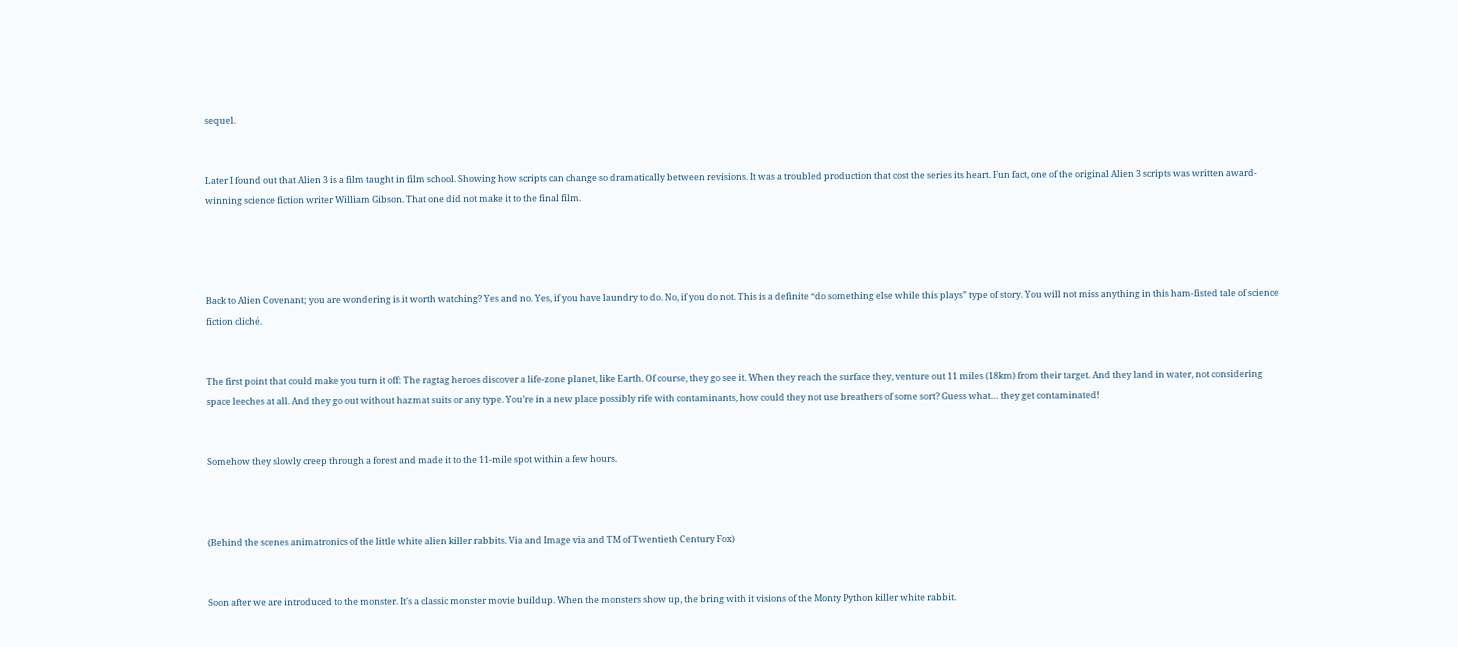sequel.


Later I found out that Alien 3 is a film taught in film school. Showing how scripts can change so dramatically between revisions. It was a troubled production that cost the series its heart. Fun fact, one of the original Alien 3 scripts was written award-winning science fiction writer William Gibson. That one did not make it to the final film.




Back to Alien Covenant; you are wondering is it worth watching? Yes and no. Yes, if you have laundry to do. No, if you do not. This is a definite “do something else while this plays” type of story. You will not miss anything in this ham-fisted tale of science fiction cliché.


The first point that could make you turn it off: The ragtag heroes discover a life-zone planet, like Earth. Of course, they go see it. When they reach the surface they, venture out 11 miles (18km) from their target. And they land in water, not considering space leeches at all. And they go out without hazmat suits or any type. You’re in a new place possibly rife with contaminants, how could they not use breathers of some sort? Guess what… they get contaminated!


Somehow they slowly creep through a forest and made it to the 11-mile spot within a few hours.



(Behind the scenes animatronics of the little white alien killer rabbits. Via and Image via and TM of Twentieth Century Fox)


Soon after we are introduced to the monster. It's a classic monster movie buildup. When the monsters show up, the bring with it visions of the Monty Python killer white rabbit.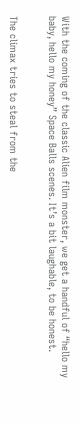With the coming of the classic Alien film monster, we get a handful of “hello my baby, hello my honey” Space Balls scenes. It’s a bit laughable, to be honest.


The climax tries to steal from the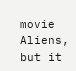movie Aliens, but it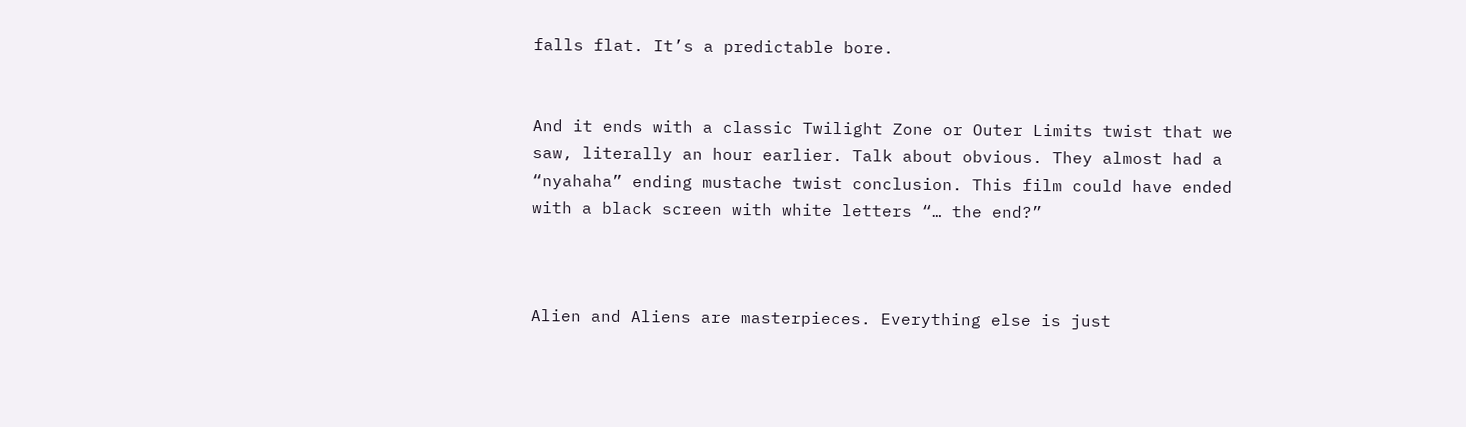falls flat. It’s a predictable bore.


And it ends with a classic Twilight Zone or Outer Limits twist that we saw, literally an hour earlier. Talk about obvious. They almost had a “nyahaha” ending mustache twist conclusion. This film could have ended with a black screen with white letters “… the end?”



Alien and Aliens are masterpieces. Everything else is just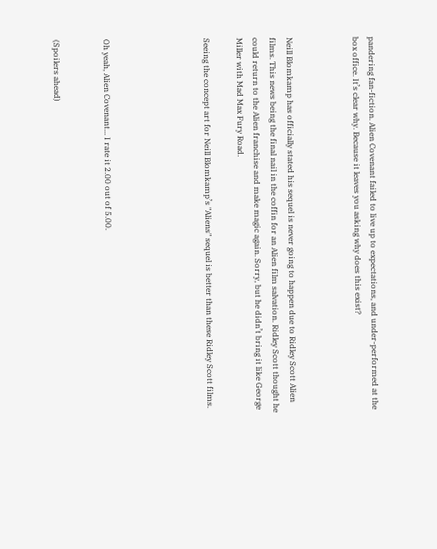pandering fan-fiction. Alien Covenant failed to live up to expectations, and under-performed at the box office. It’s clear why. Because it leaves you asking why does this exist?



Neill Blomkamp has officially stated his sequel is never going to happen due to Ridley Scott Alien films. This news being the final nail in the coffin for an Alien film salvation. Ridley Scott thought he could return to the Alien franchise and make magic again. Sorry, but he didn’t bring it like George Miller with Mad Max Fury Road.

Seeing the concept art for Neill Blomkamp’s "Aliens" sequel is better than these Ridley Scott films.





Oh yeah, Alien Covenant... I rate it 2.00 out of 5.00.


(Spoilers ahead)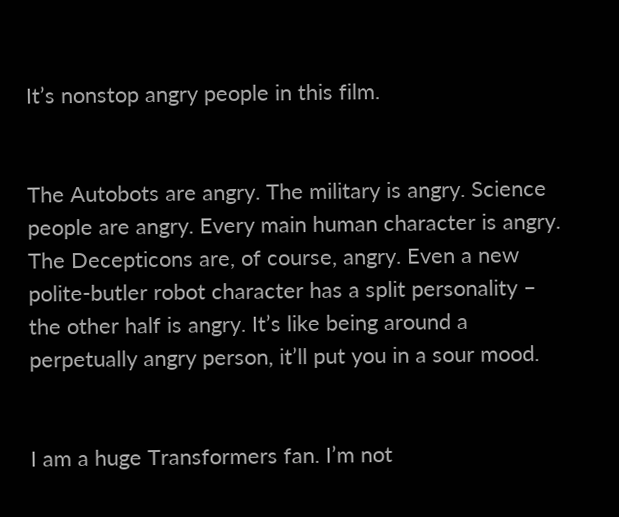It’s nonstop angry people in this film.


The Autobots are angry. The military is angry. Science people are angry. Every main human character is angry. The Decepticons are, of course, angry. Even a new polite-butler robot character has a split personality – the other half is angry. It’s like being around a perpetually angry person, it’ll put you in a sour mood.


I am a huge Transformers fan. I’m not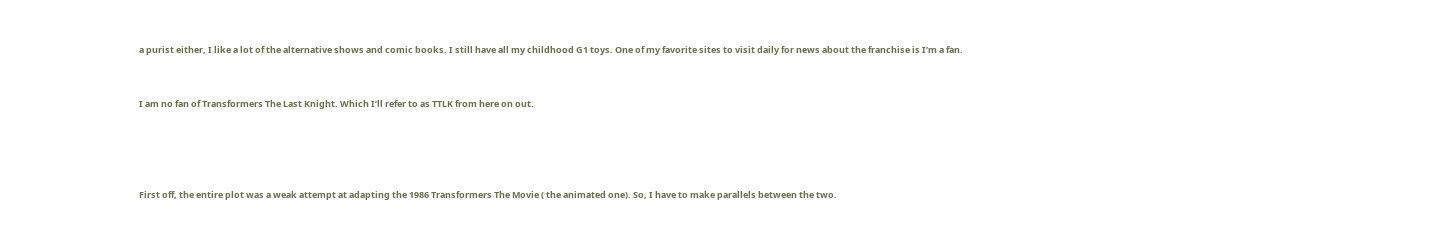a purist either, I like a lot of the alternative shows and comic books. I still have all my childhood G1 toys. One of my favorite sites to visit daily for news about the franchise is I’m a fan.


I am no fan of Transformers The Last Knight. Which I’ll refer to as TTLK from here on out.




First off, the entire plot was a weak attempt at adapting the 1986 Transformers The Movie ( the animated one). So, I have to make parallels between the two.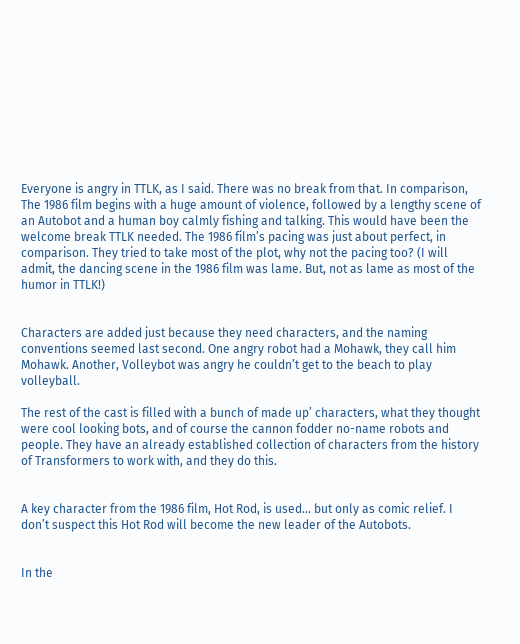Everyone is angry in TTLK, as I said. There was no break from that. In comparison, The 1986 film begins with a huge amount of violence, followed by a lengthy scene of an Autobot and a human boy calmly fishing and talking. This would have been the welcome break TTLK needed. The 1986 film’s pacing was just about perfect, in comparison. They tried to take most of the plot, why not the pacing too? (I will admit, the dancing scene in the 1986 film was lame. But, not as lame as most of the humor in TTLK!)


Characters are added just because they need characters, and the naming conventions seemed last second. One angry robot had a Mohawk, they call him Mohawk. Another, Volleybot was angry he couldn’t get to the beach to play volleyball.

The rest of the cast is filled with a bunch of made up’ characters, what they thought were cool looking bots, and of course the cannon fodder no-name robots and people. They have an already established collection of characters from the history of Transformers to work with, and they do this.


A key character from the 1986 film, Hot Rod, is used… but only as comic relief. I don’t suspect this Hot Rod will become the new leader of the Autobots.


In the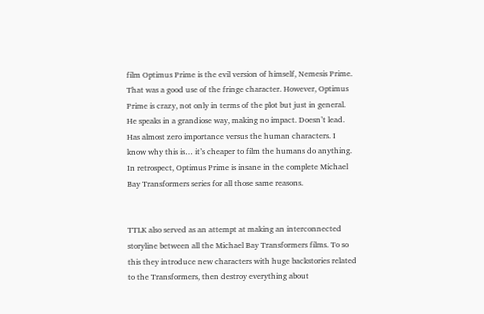film Optimus Prime is the evil version of himself, Nemesis Prime. That was a good use of the fringe character. However, Optimus Prime is crazy, not only in terms of the plot but just in general. He speaks in a grandiose way, making no impact. Doesn’t lead. Has almost zero importance versus the human characters. I know why this is… it’s cheaper to film the humans do anything. In retrospect, Optimus Prime is insane in the complete Michael Bay Transformers series for all those same reasons.


TTLK also served as an attempt at making an interconnected storyline between all the Michael Bay Transformers films. To so this they introduce new characters with huge backstories related to the Transformers, then destroy everything about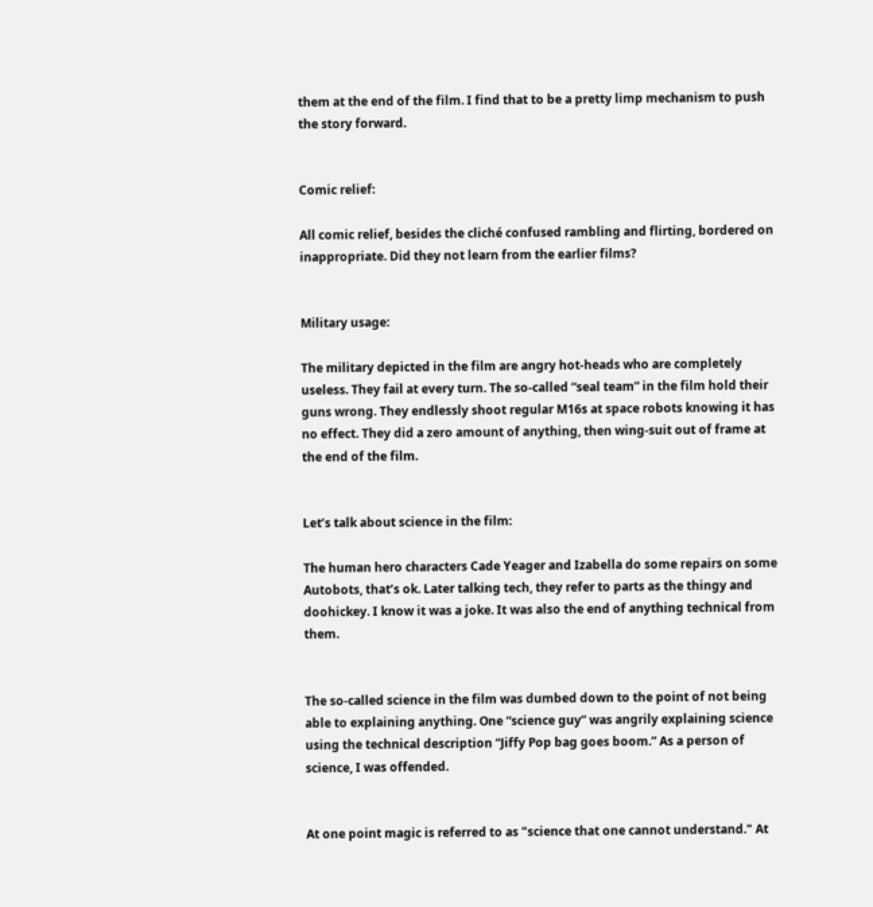them at the end of the film. I find that to be a pretty limp mechanism to push the story forward.


Comic relief:

All comic relief, besides the cliché confused rambling and flirting, bordered on inappropriate. Did they not learn from the earlier films?


Military usage:

The military depicted in the film are angry hot-heads who are completely useless. They fail at every turn. The so-called “seal team” in the film hold their guns wrong. They endlessly shoot regular M16s at space robots knowing it has no effect. They did a zero amount of anything, then wing-suit out of frame at the end of the film.


Let’s talk about science in the film:

The human hero characters Cade Yeager and Izabella do some repairs on some Autobots, that’s ok. Later talking tech, they refer to parts as the thingy and doohickey. I know it was a joke. It was also the end of anything technical from them.


The so-called science in the film was dumbed down to the point of not being able to explaining anything. One “science guy” was angrily explaining science using the technical description “Jiffy Pop bag goes boom.” As a person of science, I was offended.


At one point magic is referred to as "science that one cannot understand." At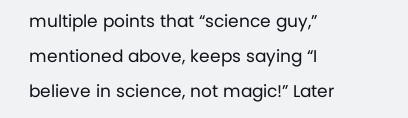multiple points that “science guy,” mentioned above, keeps saying “I believe in science, not magic!” Later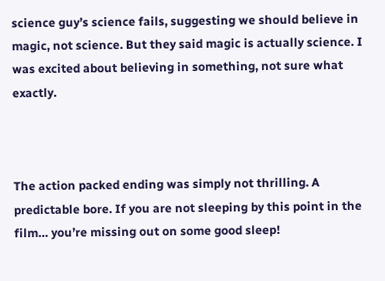science guy’s science fails, suggesting we should believe in magic, not science. But they said magic is actually science. I was excited about believing in something, not sure what exactly.



The action packed ending was simply not thrilling. A predictable bore. If you are not sleeping by this point in the film… you’re missing out on some good sleep!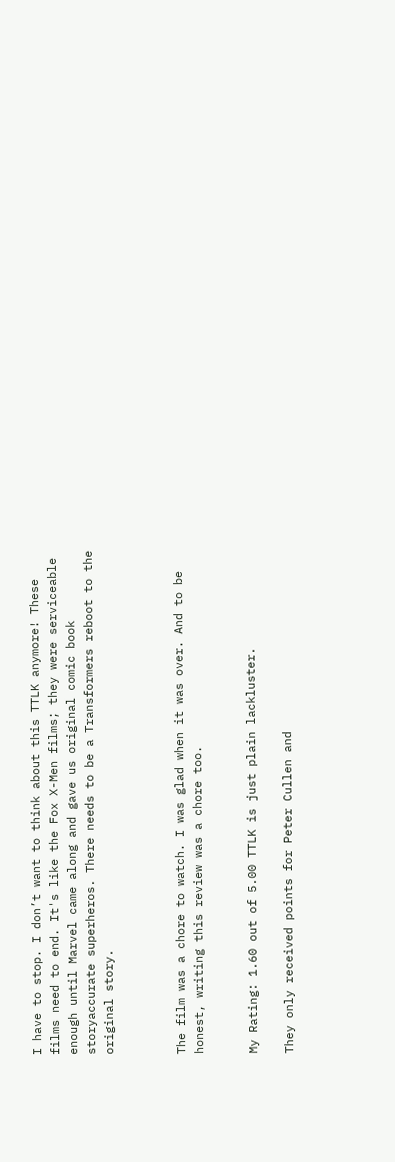I have to stop. I don’t want to think about this TTLK anymore! These films need to end. It's like the Fox X-Men films; they were serviceable enough until Marvel came along and gave us original comic book storyaccurate superheros. There needs to be a Transformers reboot to the original story.



The film was a chore to watch. I was glad when it was over. And to be honest, writing this review was a chore too.


My Rating: 1.60 out of 5.00 TTLK is just plain lackluster.

They only received points for Peter Cullen and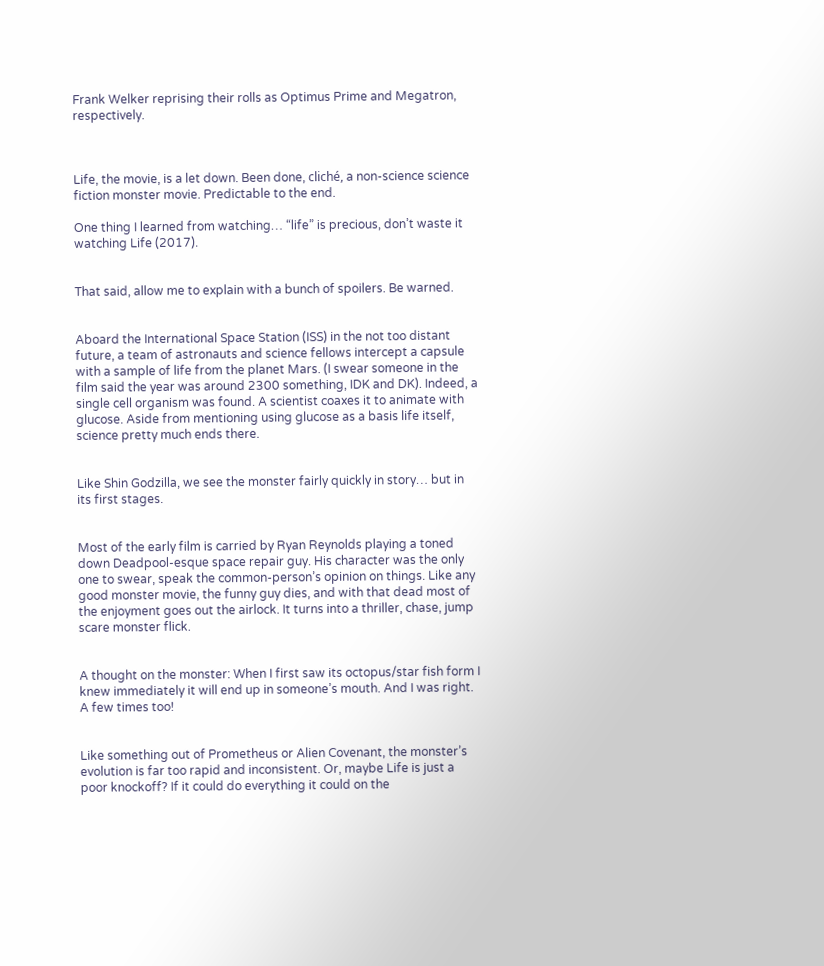Frank Welker reprising their rolls as Optimus Prime and Megatron, respectively.



Life, the movie, is a let down. Been done, cliché, a non-science science fiction monster movie. Predictable to the end.

One thing I learned from watching… “life” is precious, don’t waste it watching Life (2017).


That said, allow me to explain with a bunch of spoilers. Be warned.


Aboard the International Space Station (ISS) in the not too distant future, a team of astronauts and science fellows intercept a capsule with a sample of life from the planet Mars. (I swear someone in the film said the year was around 2300 something, IDK and DK). Indeed, a single cell organism was found. A scientist coaxes it to animate with glucose. Aside from mentioning using glucose as a basis life itself, science pretty much ends there.


Like Shin Godzilla, we see the monster fairly quickly in story… but in its first stages.


Most of the early film is carried by Ryan Reynolds playing a toned down Deadpool-esque space repair guy. His character was the only one to swear, speak the common-person’s opinion on things. Like any good monster movie, the funny guy dies, and with that dead most of the enjoyment goes out the airlock. It turns into a thriller, chase, jump scare monster flick.


A thought on the monster: When I first saw its octopus/star fish form I knew immediately it will end up in someone’s mouth. And I was right. A few times too!


Like something out of Prometheus or Alien Covenant, the monster’s evolution is far too rapid and inconsistent. Or, maybe Life is just a poor knockoff? If it could do everything it could on the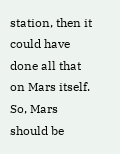station, then it could have done all that on Mars itself. So, Mars should be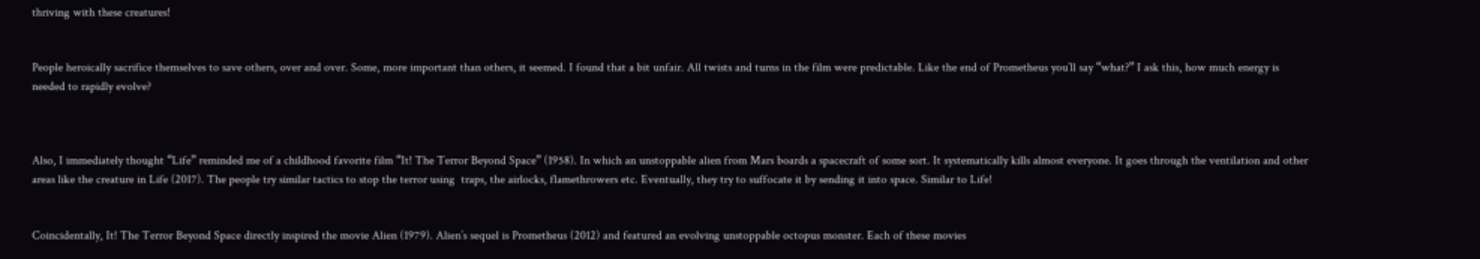thriving with these creatures!


People heroically sacrifice themselves to save others, over and over. Some, more important than others, it seemed. I found that a bit unfair. All twists and turns in the film were predictable. Like the end of Prometheus you’ll say “what?” I ask this, how much energy is needed to rapidly evolve?



Also, I immediately thought “Life” reminded me of a childhood favorite film “It! The Terror Beyond Space” (1958). In which an unstoppable alien from Mars boards a spacecraft of some sort. It systematically kills almost everyone. It goes through the ventilation and other areas like the creature in Life (2017). The people try similar tactics to stop the terror using  traps, the airlocks, flamethrowers etc. Eventually, they try to suffocate it by sending it into space. Similar to Life!


Coincidentally, It! The Terror Beyond Space directly inspired the movie Alien (1979). Alien’s sequel is Prometheus (2012) and featured an evolving unstoppable octopus monster. Each of these movies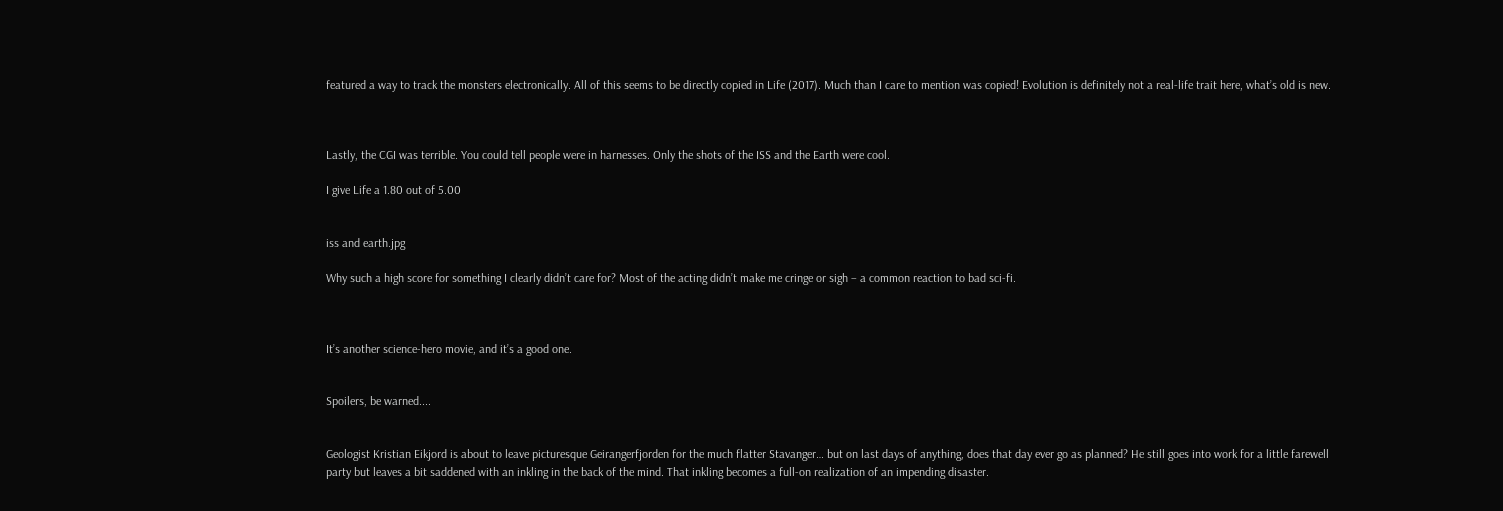featured a way to track the monsters electronically. All of this seems to be directly copied in Life (2017). Much than I care to mention was copied! Evolution is definitely not a real-life trait here, what’s old is new.



Lastly, the CGI was terrible. You could tell people were in harnesses. Only the shots of the ISS and the Earth were cool.

I give Life a 1.80 out of 5.00


iss and earth.jpg

Why such a high score for something I clearly didn’t care for? Most of the acting didn’t make me cringe or sigh – a common reaction to bad sci-fi.



It’s another science-hero movie, and it’s a good one.


Spoilers, be warned....


Geologist Kristian Eikjord is about to leave picturesque Geirangerfjorden for the much flatter Stavanger… but on last days of anything, does that day ever go as planned? He still goes into work for a little farewell party but leaves a bit saddened with an inkling in the back of the mind. That inkling becomes a full-on realization of an impending disaster.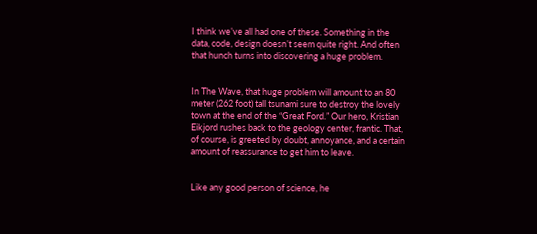I think we’ve all had one of these. Something in the data, code, design doesn’t seem quite right. And often that hunch turns into discovering a huge problem.


In The Wave, that huge problem will amount to an 80 meter (262 foot) tall tsunami sure to destroy the lovely town at the end of the “Great Ford.” Our hero, Kristian Eikjord rushes back to the geology center, frantic. That, of course, is greeted by doubt, annoyance, and a certain amount of reassurance to get him to leave.


Like any good person of science, he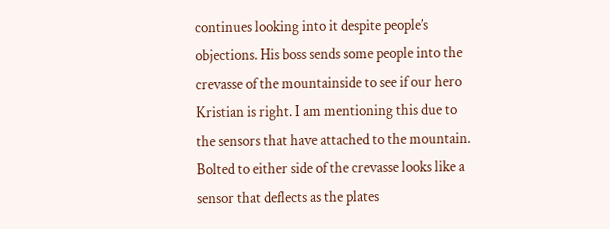continues looking into it despite people’s objections. His boss sends some people into the crevasse of the mountainside to see if our hero Kristian is right. I am mentioning this due to the sensors that have attached to the mountain. Bolted to either side of the crevasse looks like a sensor that deflects as the plates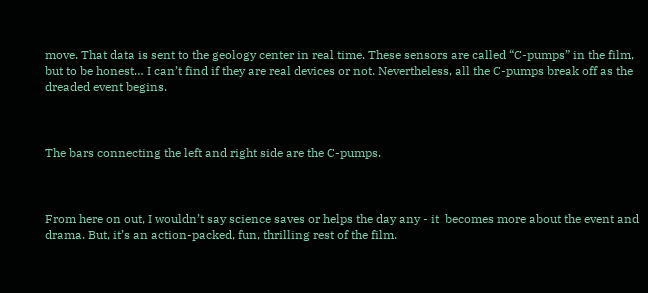move. That data is sent to the geology center in real time. These sensors are called “C-pumps” in the film, but to be honest… I can’t find if they are real devices or not. Nevertheless, all the C-pumps break off as the dreaded event begins.



The bars connecting the left and right side are the C-pumps.



From here on out, I wouldn’t say science saves or helps the day any - it  becomes more about the event and drama. But, it’s an action-packed, fun, thrilling rest of the film.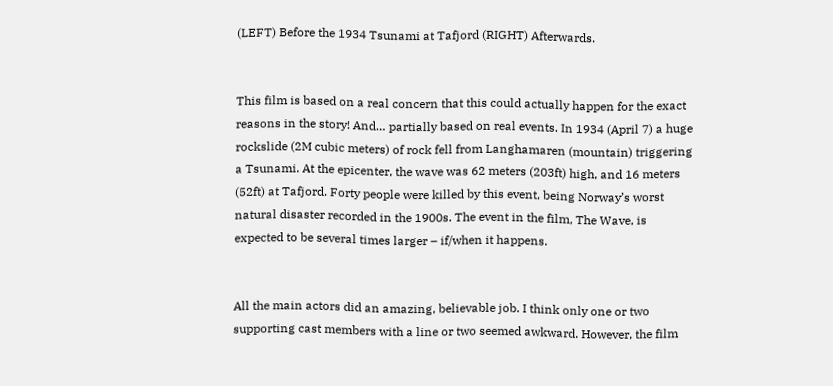(LEFT) Before the 1934 Tsunami at Tafjord (RIGHT) Afterwards.


This film is based on a real concern that this could actually happen for the exact reasons in the story! And… partially based on real events. In 1934 (April 7) a huge rockslide (2M cubic meters) of rock fell from Langhamaren (mountain) triggering a Tsunami. At the epicenter, the wave was 62 meters (203ft) high, and 16 meters (52ft) at Tafjord. Forty people were killed by this event, being Norway’s worst natural disaster recorded in the 1900s. The event in the film, The Wave, is expected to be several times larger – if/when it happens.


All the main actors did an amazing, believable job. I think only one or two supporting cast members with a line or two seemed awkward. However, the film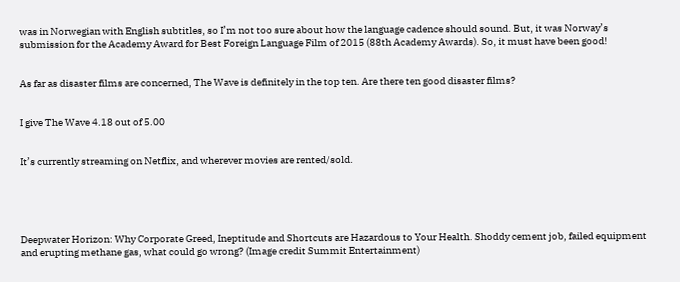was in Norwegian with English subtitles, so I’m not too sure about how the language cadence should sound. But, it was Norway’s submission for the Academy Award for Best Foreign Language Film of 2015 (88th Academy Awards). So, it must have been good!


As far as disaster films are concerned, The Wave is definitely in the top ten. Are there ten good disaster films?


I give The Wave 4.18 out of 5.00


It’s currently streaming on Netflix, and wherever movies are rented/sold.





Deepwater Horizon: Why Corporate Greed, Ineptitude and Shortcuts are Hazardous to Your Health. Shoddy cement job, failed equipment and erupting methane gas, what could go wrong? (Image credit Summit Entertainment)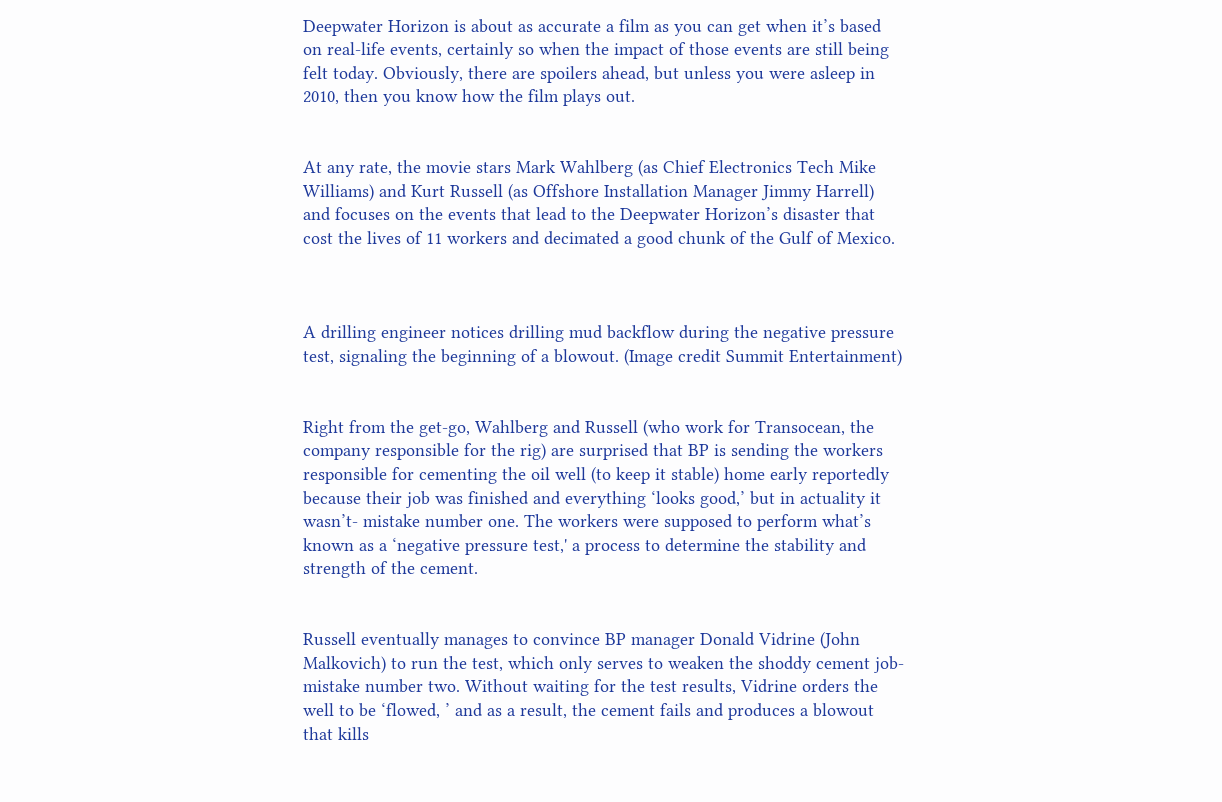Deepwater Horizon is about as accurate a film as you can get when it’s based on real-life events, certainly so when the impact of those events are still being felt today. Obviously, there are spoilers ahead, but unless you were asleep in 2010, then you know how the film plays out.


At any rate, the movie stars Mark Wahlberg (as Chief Electronics Tech Mike Williams) and Kurt Russell (as Offshore Installation Manager Jimmy Harrell) and focuses on the events that lead to the Deepwater Horizon’s disaster that cost the lives of 11 workers and decimated a good chunk of the Gulf of Mexico.



A drilling engineer notices drilling mud backflow during the negative pressure test, signaling the beginning of a blowout. (Image credit Summit Entertainment)


Right from the get-go, Wahlberg and Russell (who work for Transocean, the company responsible for the rig) are surprised that BP is sending the workers responsible for cementing the oil well (to keep it stable) home early reportedly because their job was finished and everything ‘looks good,’ but in actuality it wasn’t- mistake number one. The workers were supposed to perform what’s known as a ‘negative pressure test,' a process to determine the stability and strength of the cement.


Russell eventually manages to convince BP manager Donald Vidrine (John Malkovich) to run the test, which only serves to weaken the shoddy cement job- mistake number two. Without waiting for the test results, Vidrine orders the well to be ‘flowed, ’ and as a result, the cement fails and produces a blowout that kills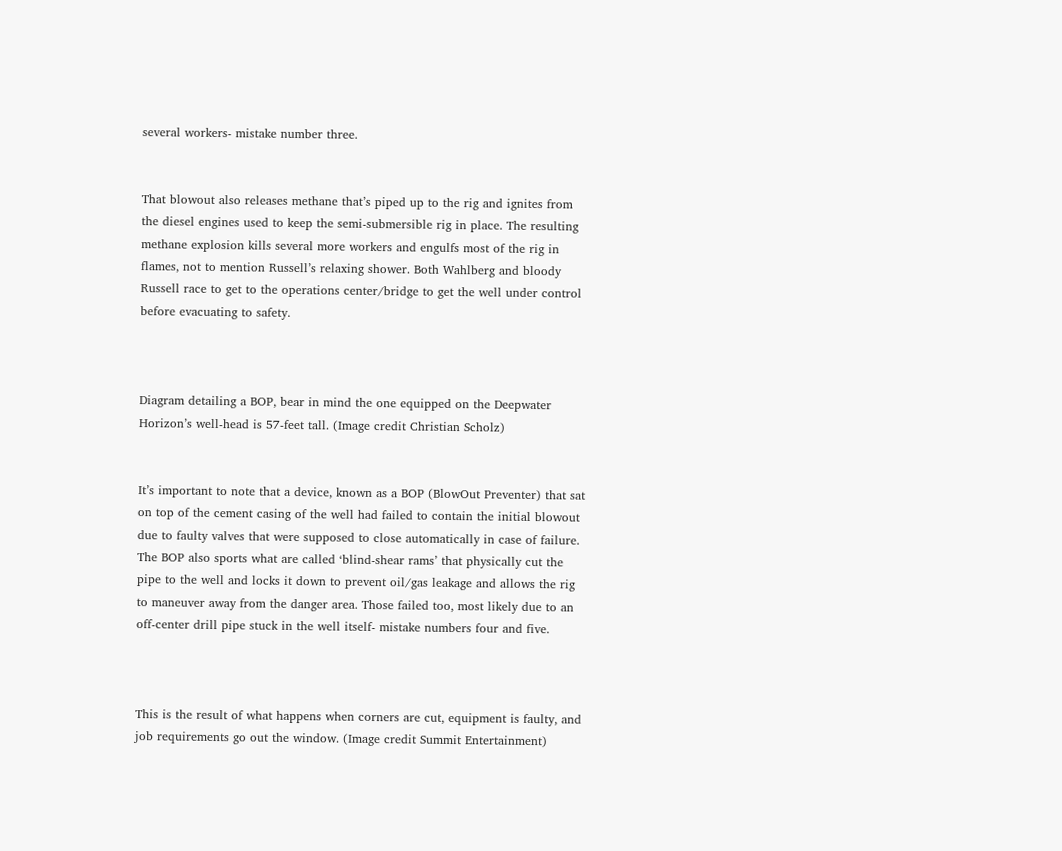several workers- mistake number three.


That blowout also releases methane that’s piped up to the rig and ignites from the diesel engines used to keep the semi-submersible rig in place. The resulting methane explosion kills several more workers and engulfs most of the rig in flames, not to mention Russell’s relaxing shower. Both Wahlberg and bloody Russell race to get to the operations center/bridge to get the well under control before evacuating to safety.



Diagram detailing a BOP, bear in mind the one equipped on the Deepwater Horizon’s well-head is 57-feet tall. (Image credit Christian Scholz)


It’s important to note that a device, known as a BOP (BlowOut Preventer) that sat on top of the cement casing of the well had failed to contain the initial blowout due to faulty valves that were supposed to close automatically in case of failure. The BOP also sports what are called ‘blind-shear rams’ that physically cut the pipe to the well and locks it down to prevent oil/gas leakage and allows the rig to maneuver away from the danger area. Those failed too, most likely due to an off-center drill pipe stuck in the well itself- mistake numbers four and five.



This is the result of what happens when corners are cut, equipment is faulty, and job requirements go out the window. (Image credit Summit Entertainment)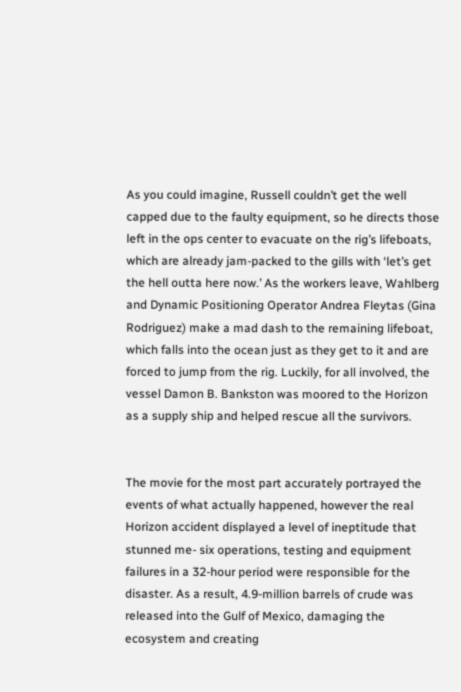As you could imagine, Russell couldn’t get the well capped due to the faulty equipment, so he directs those left in the ops center to evacuate on the rig’s lifeboats, which are already jam-packed to the gills with ‘let’s get the hell outta here now.’ As the workers leave, Wahlberg and Dynamic Positioning Operator Andrea Fleytas (Gina Rodriguez) make a mad dash to the remaining lifeboat, which falls into the ocean just as they get to it and are forced to jump from the rig. Luckily, for all involved, the vessel Damon B. Bankston was moored to the Horizon as a supply ship and helped rescue all the survivors.


The movie for the most part accurately portrayed the events of what actually happened, however the real Horizon accident displayed a level of ineptitude that stunned me- six operations, testing and equipment failures in a 32-hour period were responsible for the disaster. As a result, 4.9-million barrels of crude was released into the Gulf of Mexico, damaging the ecosystem and creating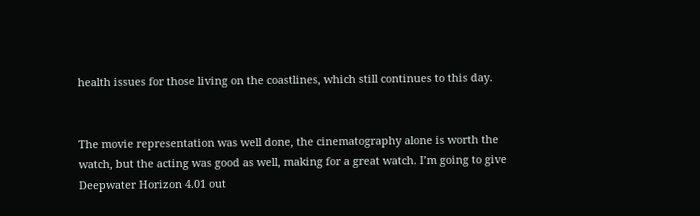health issues for those living on the coastlines, which still continues to this day.


The movie representation was well done, the cinematography alone is worth the watch, but the acting was good as well, making for a great watch. I’m going to give Deepwater Horizon 4.01 out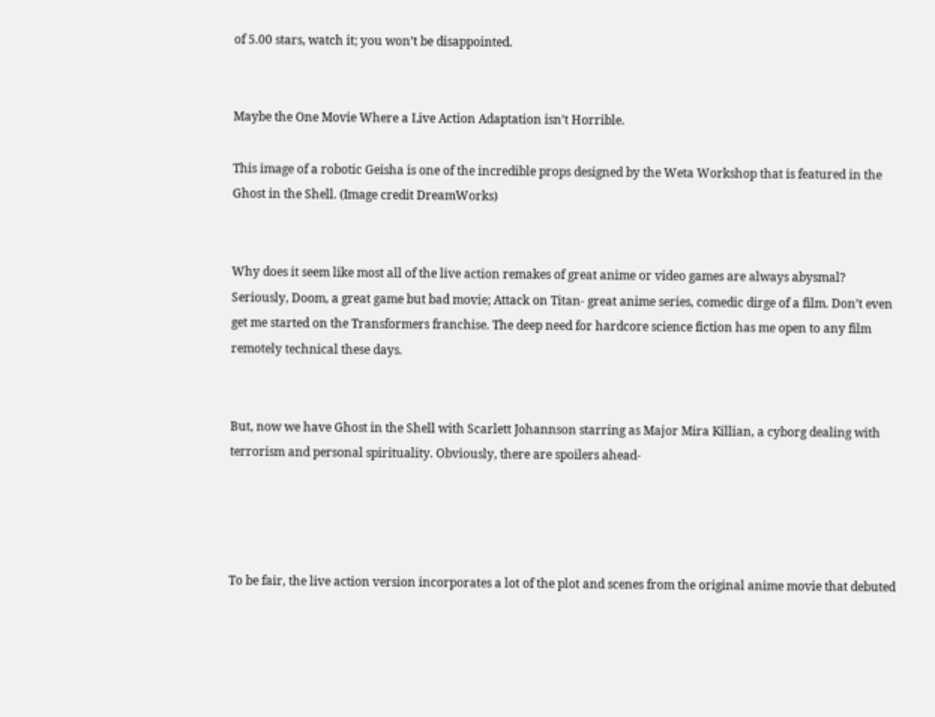of 5.00 stars, watch it; you won’t be disappointed.


Maybe the One Movie Where a Live Action Adaptation isn’t Horrible.

This image of a robotic Geisha is one of the incredible props designed by the Weta Workshop that is featured in the Ghost in the Shell. (Image credit DreamWorks)


Why does it seem like most all of the live action remakes of great anime or video games are always abysmal? Seriously, Doom, a great game but bad movie; Attack on Titan- great anime series, comedic dirge of a film. Don’t even get me started on the Transformers franchise. The deep need for hardcore science fiction has me open to any film remotely technical these days.


But, now we have Ghost in the Shell with Scarlett Johannson starring as Major Mira Killian, a cyborg dealing with terrorism and personal spirituality. Obviously, there are spoilers ahead-




To be fair, the live action version incorporates a lot of the plot and scenes from the original anime movie that debuted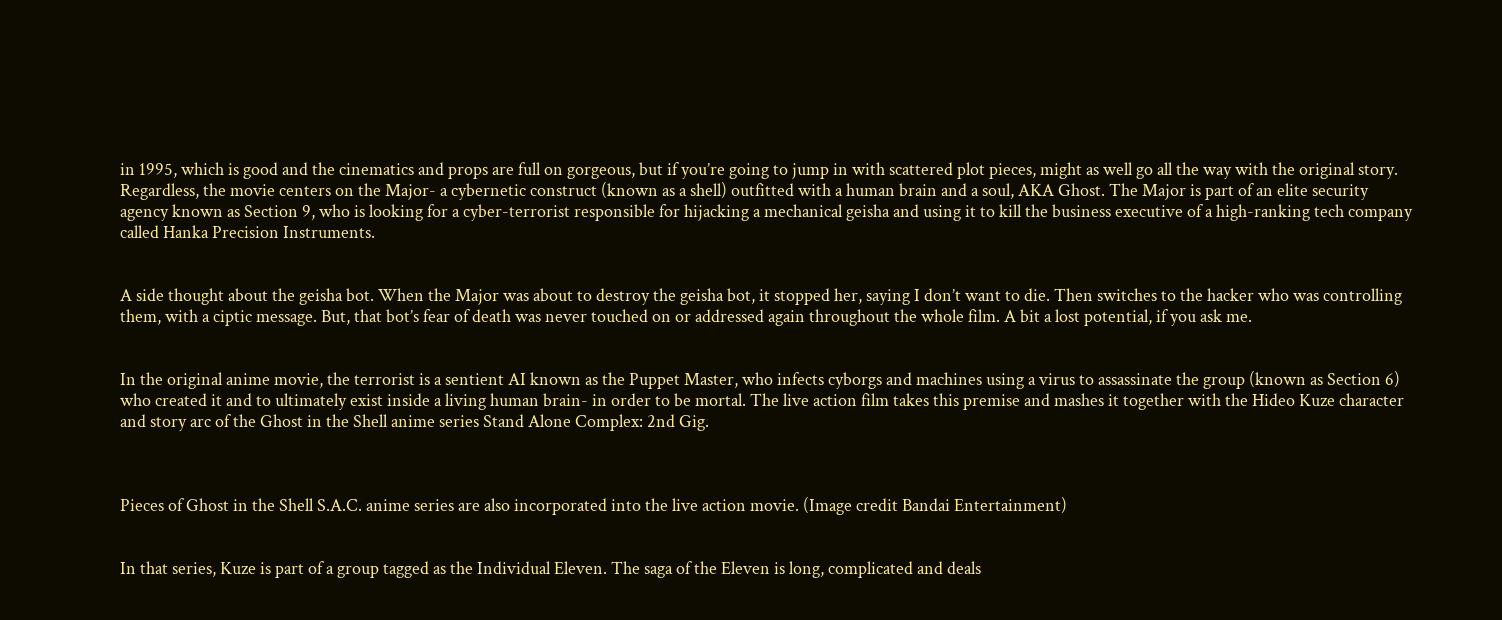in 1995, which is good and the cinematics and props are full on gorgeous, but if you’re going to jump in with scattered plot pieces, might as well go all the way with the original story. Regardless, the movie centers on the Major- a cybernetic construct (known as a shell) outfitted with a human brain and a soul, AKA Ghost. The Major is part of an elite security agency known as Section 9, who is looking for a cyber-terrorist responsible for hijacking a mechanical geisha and using it to kill the business executive of a high-ranking tech company called Hanka Precision Instruments.


A side thought about the geisha bot. When the Major was about to destroy the geisha bot, it stopped her, saying I don’t want to die. Then switches to the hacker who was controlling them, with a ciptic message. But, that bot’s fear of death was never touched on or addressed again throughout the whole film. A bit a lost potential, if you ask me.


In the original anime movie, the terrorist is a sentient AI known as the Puppet Master, who infects cyborgs and machines using a virus to assassinate the group (known as Section 6) who created it and to ultimately exist inside a living human brain- in order to be mortal. The live action film takes this premise and mashes it together with the Hideo Kuze character and story arc of the Ghost in the Shell anime series Stand Alone Complex: 2nd Gig.



Pieces of Ghost in the Shell S.A.C. anime series are also incorporated into the live action movie. (Image credit Bandai Entertainment)


In that series, Kuze is part of a group tagged as the Individual Eleven. The saga of the Eleven is long, complicated and deals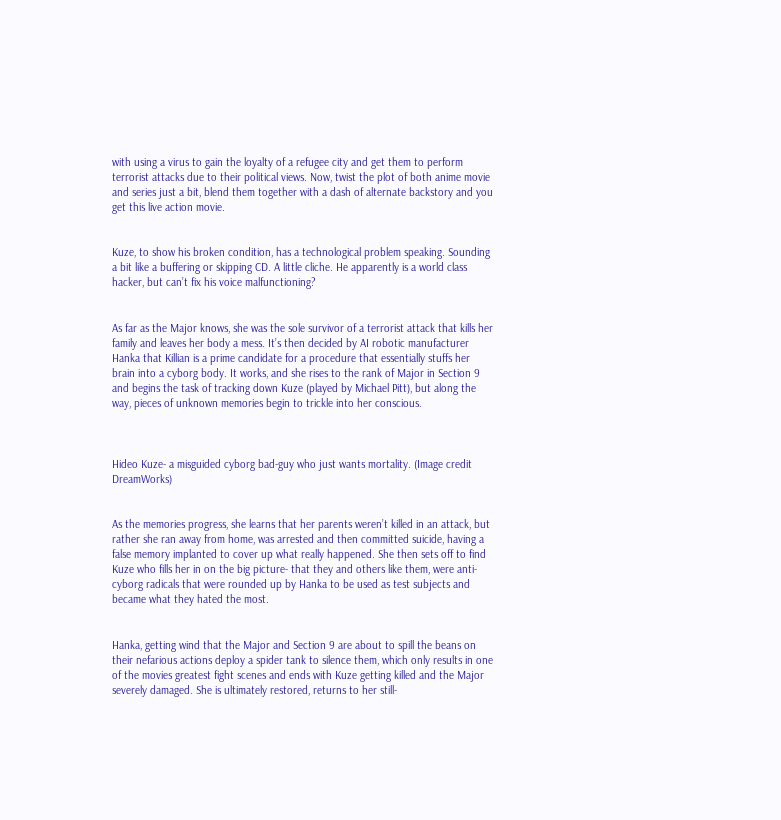with using a virus to gain the loyalty of a refugee city and get them to perform terrorist attacks due to their political views. Now, twist the plot of both anime movie and series just a bit, blend them together with a dash of alternate backstory and you get this live action movie.


Kuze, to show his broken condition, has a technological problem speaking. Sounding a bit like a buffering or skipping CD. A little cliche. He apparently is a world class hacker, but can’t fix his voice malfunctioning?


As far as the Major knows, she was the sole survivor of a terrorist attack that kills her family and leaves her body a mess. It’s then decided by AI robotic manufacturer Hanka that Killian is a prime candidate for a procedure that essentially stuffs her brain into a cyborg body. It works, and she rises to the rank of Major in Section 9 and begins the task of tracking down Kuze (played by Michael Pitt), but along the way, pieces of unknown memories begin to trickle into her conscious.



Hideo Kuze- a misguided cyborg bad-guy who just wants mortality. (Image credit DreamWorks)


As the memories progress, she learns that her parents weren’t killed in an attack, but rather she ran away from home, was arrested and then committed suicide, having a false memory implanted to cover up what really happened. She then sets off to find Kuze who fills her in on the big picture- that they and others like them, were anti-cyborg radicals that were rounded up by Hanka to be used as test subjects and became what they hated the most.


Hanka, getting wind that the Major and Section 9 are about to spill the beans on their nefarious actions deploy a spider tank to silence them, which only results in one of the movies greatest fight scenes and ends with Kuze getting killed and the Major severely damaged. She is ultimately restored, returns to her still-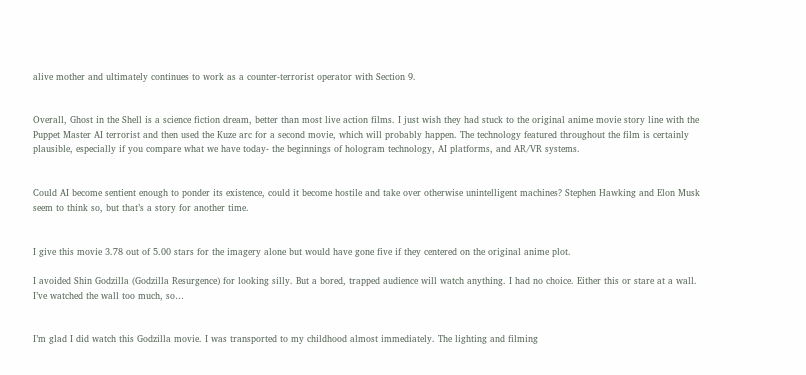alive mother and ultimately continues to work as a counter-terrorist operator with Section 9.


Overall, Ghost in the Shell is a science fiction dream, better than most live action films. I just wish they had stuck to the original anime movie story line with the Puppet Master AI terrorist and then used the Kuze arc for a second movie, which will probably happen. The technology featured throughout the film is certainly plausible, especially if you compare what we have today- the beginnings of hologram technology, AI platforms, and AR/VR systems.


Could AI become sentient enough to ponder its existence, could it become hostile and take over otherwise unintelligent machines? Stephen Hawking and Elon Musk seem to think so, but that’s a story for another time.


I give this movie 3.78 out of 5.00 stars for the imagery alone but would have gone five if they centered on the original anime plot.

I avoided Shin Godzilla (Godzilla Resurgence) for looking silly. But a bored, trapped audience will watch anything. I had no choice. Either this or stare at a wall. I’ve watched the wall too much, so…


I’m glad I did watch this Godzilla movie. I was transported to my childhood almost immediately. The lighting and filming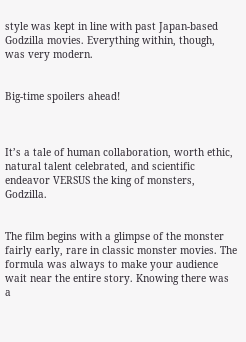style was kept in line with past Japan-based Godzilla movies. Everything within, though, was very modern.


Big-time spoilers ahead!



It’s a tale of human collaboration, worth ethic, natural talent celebrated, and scientific endeavor VERSUS the king of monsters, Godzilla.


The film begins with a glimpse of the monster fairly early, rare in classic monster movies. The formula was always to make your audience wait near the entire story. Knowing there was a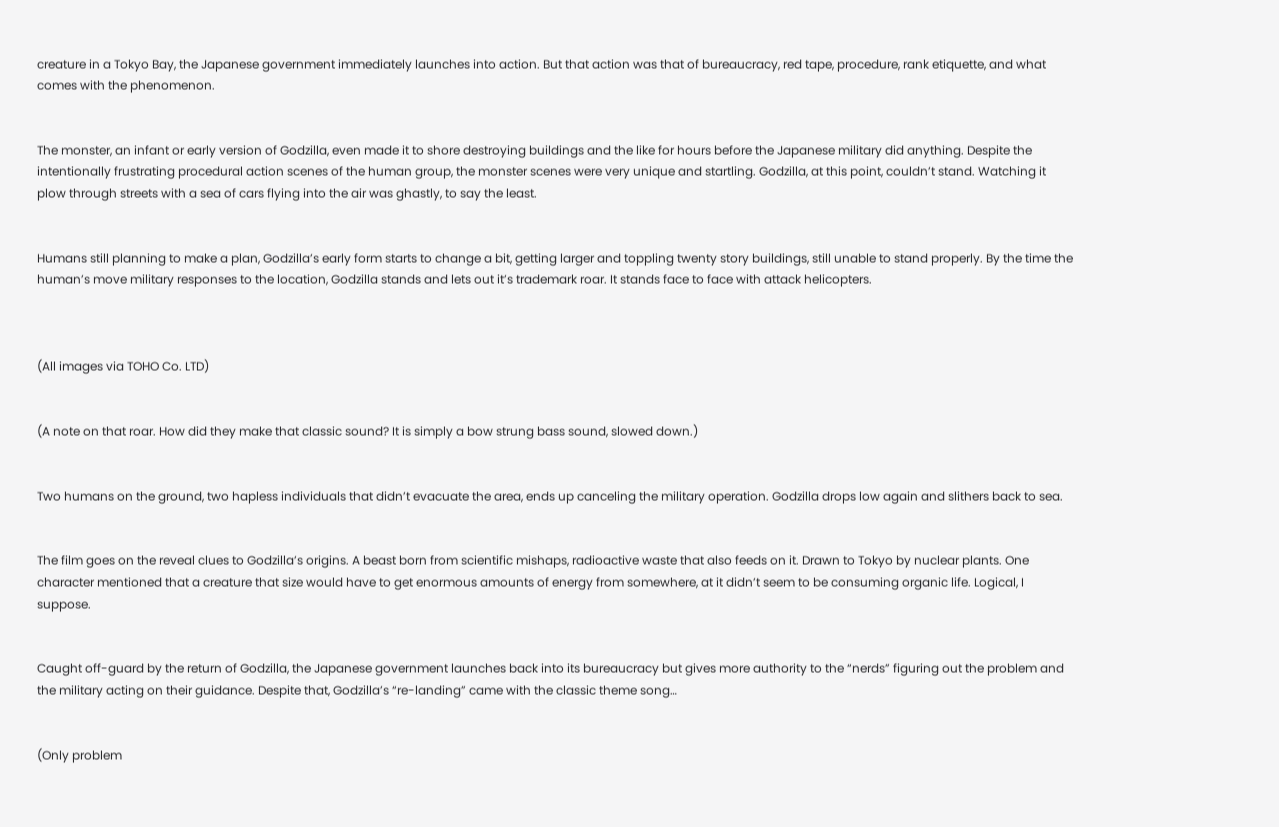creature in a Tokyo Bay, the Japanese government immediately launches into action. But that action was that of bureaucracy, red tape, procedure, rank etiquette, and what comes with the phenomenon.


The monster, an infant or early version of Godzilla, even made it to shore destroying buildings and the like for hours before the Japanese military did anything. Despite the intentionally frustrating procedural action scenes of the human group, the monster scenes were very unique and startling. Godzilla, at this point, couldn’t stand. Watching it plow through streets with a sea of cars flying into the air was ghastly, to say the least.


Humans still planning to make a plan, Godzilla’s early form starts to change a bit, getting larger and toppling twenty story buildings, still unable to stand properly. By the time the human’s move military responses to the location, Godzilla stands and lets out it’s trademark roar. It stands face to face with attack helicopters.



(All images via TOHO Co. LTD)


(A note on that roar. How did they make that classic sound? It is simply a bow strung bass sound, slowed down.)


Two humans on the ground, two hapless individuals that didn’t evacuate the area, ends up canceling the military operation. Godzilla drops low again and slithers back to sea.


The film goes on the reveal clues to Godzilla’s origins. A beast born from scientific mishaps, radioactive waste that also feeds on it. Drawn to Tokyo by nuclear plants. One character mentioned that a creature that size would have to get enormous amounts of energy from somewhere, at it didn’t seem to be consuming organic life. Logical, I suppose.


Caught off-guard by the return of Godzilla, the Japanese government launches back into its bureaucracy but gives more authority to the “nerds” figuring out the problem and the military acting on their guidance. Despite that, Godzilla’s “re-landing” came with the classic theme song…


(Only problem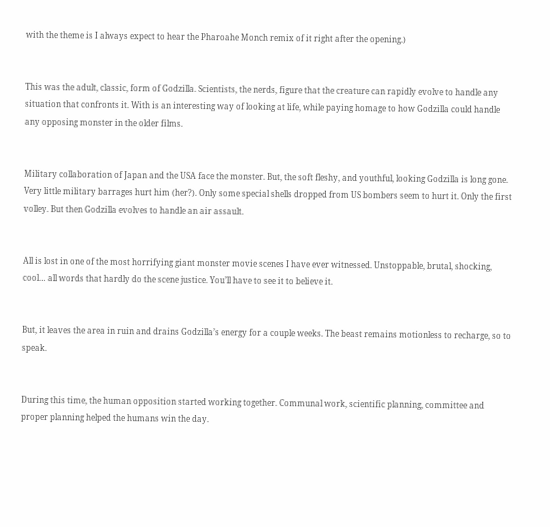with the theme is I always expect to hear the Pharoahe Monch remix of it right after the opening.)


This was the adult, classic, form of Godzilla. Scientists, the nerds, figure that the creature can rapidly evolve to handle any situation that confronts it. With is an interesting way of looking at life, while paying homage to how Godzilla could handle any opposing monster in the older films.


Military collaboration of Japan and the USA face the monster. But, the soft fleshy, and youthful, looking Godzilla is long gone. Very little military barrages hurt him (her?). Only some special shells dropped from US bombers seem to hurt it. Only the first volley. But then Godzilla evolves to handle an air assault.


All is lost in one of the most horrifying giant monster movie scenes I have ever witnessed. Unstoppable, brutal, shocking, cool… all words that hardly do the scene justice. You’ll have to see it to believe it.


But, it leaves the area in ruin and drains Godzilla’s energy for a couple weeks. The beast remains motionless to recharge, so to speak.


During this time, the human opposition started working together. Communal work, scientific planning, committee and proper planning helped the humans win the day.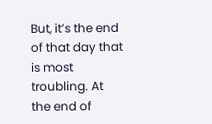But, it’s the end of that day that is most troubling. At the end of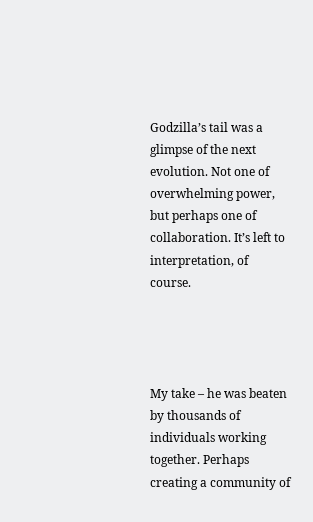Godzilla’s tail was a glimpse of the next evolution. Not one of overwhelming power, but perhaps one of collaboration. It’s left to interpretation, of course.




My take – he was beaten by thousands of individuals working together. Perhaps creating a community of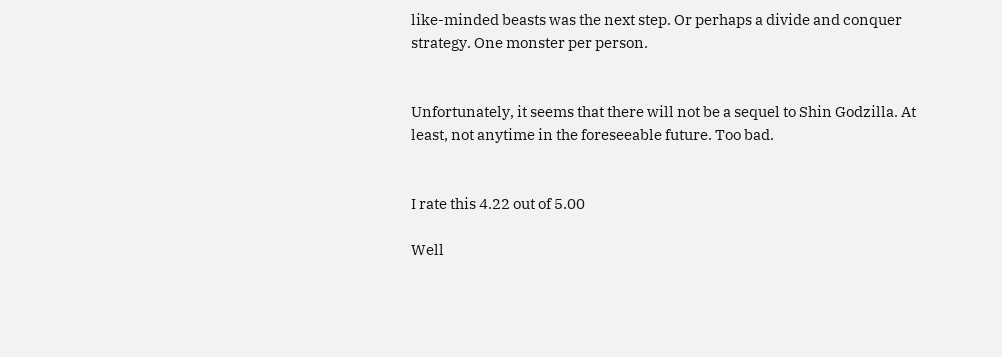like-minded beasts was the next step. Or perhaps a divide and conquer strategy. One monster per person.


Unfortunately, it seems that there will not be a sequel to Shin Godzilla. At least, not anytime in the foreseeable future. Too bad.


I rate this 4.22 out of 5.00

Well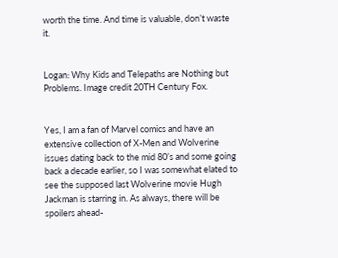worth the time. And time is valuable, don’t waste it.


Logan: Why Kids and Telepaths are Nothing but Problems. Image credit 20TH Century Fox.


Yes, I am a fan of Marvel comics and have an extensive collection of X-Men and Wolverine issues dating back to the mid 80’s and some going back a decade earlier, so I was somewhat elated to see the supposed last Wolverine movie Hugh Jackman is starring in. As always, there will be spoilers ahead-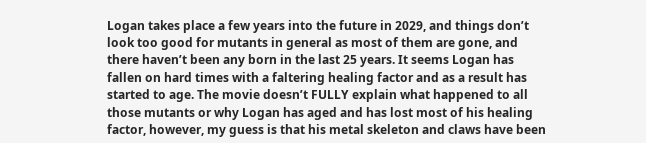Logan takes place a few years into the future in 2029, and things don’t look too good for mutants in general as most of them are gone, and there haven’t been any born in the last 25 years. It seems Logan has fallen on hard times with a faltering healing factor and as a result has started to age. The movie doesn’t FULLY explain what happened to all those mutants or why Logan has aged and has lost most of his healing factor, however, my guess is that his metal skeleton and claws have been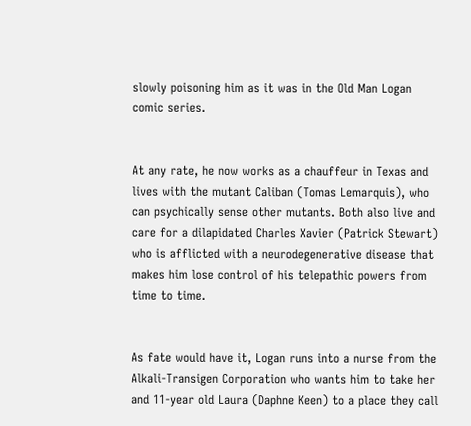slowly poisoning him as it was in the Old Man Logan comic series.


At any rate, he now works as a chauffeur in Texas and lives with the mutant Caliban (Tomas Lemarquis), who can psychically sense other mutants. Both also live and care for a dilapidated Charles Xavier (Patrick Stewart) who is afflicted with a neurodegenerative disease that makes him lose control of his telepathic powers from time to time.


As fate would have it, Logan runs into a nurse from the Alkali-Transigen Corporation who wants him to take her and 11-year old Laura (Daphne Keen) to a place they call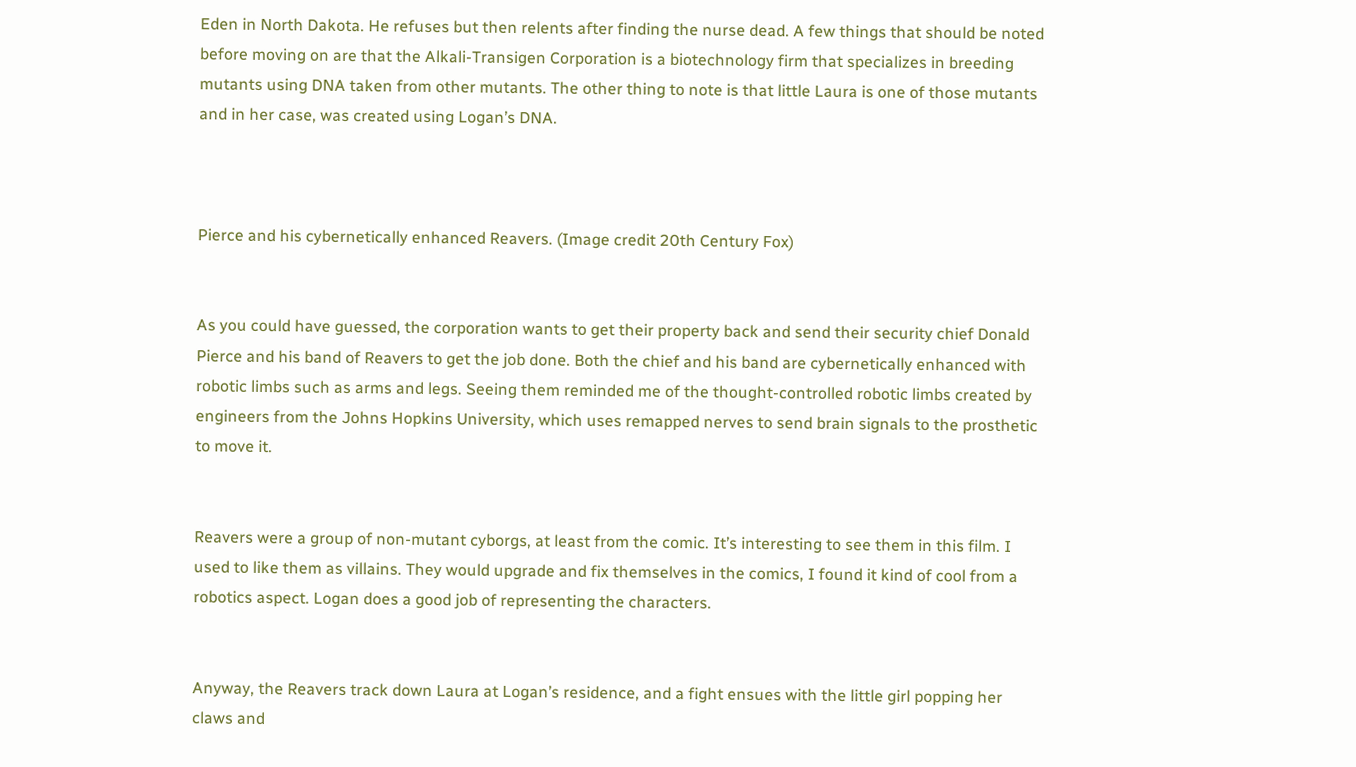Eden in North Dakota. He refuses but then relents after finding the nurse dead. A few things that should be noted before moving on are that the Alkali-Transigen Corporation is a biotechnology firm that specializes in breeding mutants using DNA taken from other mutants. The other thing to note is that little Laura is one of those mutants and in her case, was created using Logan’s DNA.



Pierce and his cybernetically enhanced Reavers. (Image credit 20th Century Fox)


As you could have guessed, the corporation wants to get their property back and send their security chief Donald Pierce and his band of Reavers to get the job done. Both the chief and his band are cybernetically enhanced with robotic limbs such as arms and legs. Seeing them reminded me of the thought-controlled robotic limbs created by engineers from the Johns Hopkins University, which uses remapped nerves to send brain signals to the prosthetic to move it.


Reavers were a group of non-mutant cyborgs, at least from the comic. It’s interesting to see them in this film. I used to like them as villains. They would upgrade and fix themselves in the comics, I found it kind of cool from a robotics aspect. Logan does a good job of representing the characters.


Anyway, the Reavers track down Laura at Logan’s residence, and a fight ensues with the little girl popping her claws and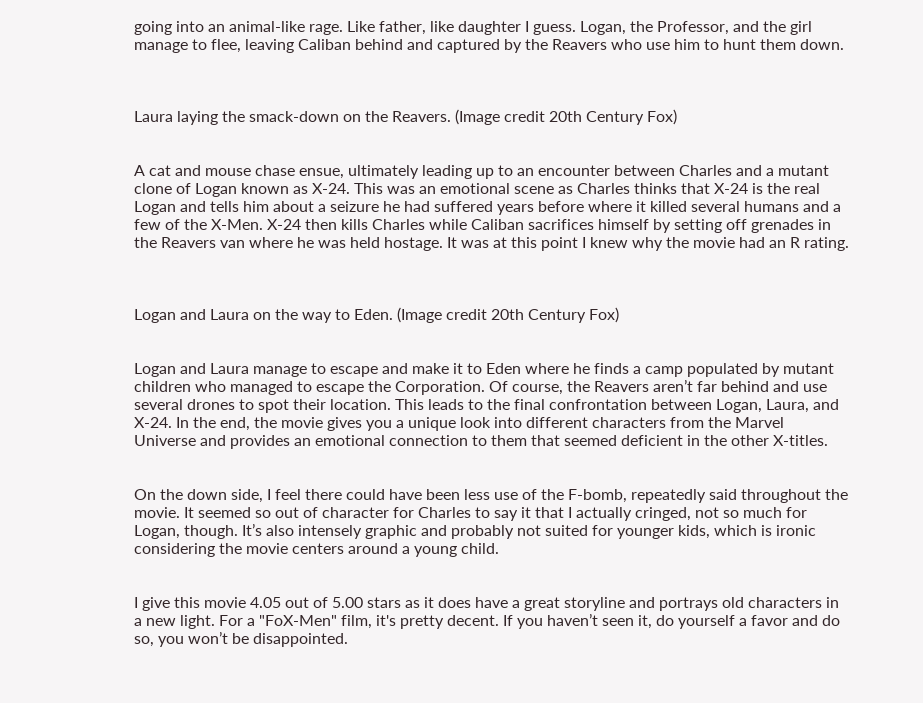going into an animal-like rage. Like father, like daughter I guess. Logan, the Professor, and the girl manage to flee, leaving Caliban behind and captured by the Reavers who use him to hunt them down.



Laura laying the smack-down on the Reavers. (Image credit 20th Century Fox)


A cat and mouse chase ensue, ultimately leading up to an encounter between Charles and a mutant clone of Logan known as X-24. This was an emotional scene as Charles thinks that X-24 is the real Logan and tells him about a seizure he had suffered years before where it killed several humans and a few of the X-Men. X-24 then kills Charles while Caliban sacrifices himself by setting off grenades in the Reavers van where he was held hostage. It was at this point I knew why the movie had an R rating.



Logan and Laura on the way to Eden. (Image credit 20th Century Fox)


Logan and Laura manage to escape and make it to Eden where he finds a camp populated by mutant children who managed to escape the Corporation. Of course, the Reavers aren’t far behind and use several drones to spot their location. This leads to the final confrontation between Logan, Laura, and X-24. In the end, the movie gives you a unique look into different characters from the Marvel Universe and provides an emotional connection to them that seemed deficient in the other X-titles.


On the down side, I feel there could have been less use of the F-bomb, repeatedly said throughout the movie. It seemed so out of character for Charles to say it that I actually cringed, not so much for Logan, though. It’s also intensely graphic and probably not suited for younger kids, which is ironic considering the movie centers around a young child.


I give this movie 4.05 out of 5.00 stars as it does have a great storyline and portrays old characters in a new light. For a "FoX-Men" film, it's pretty decent. If you haven’t seen it, do yourself a favor and do so, you won’t be disappointed.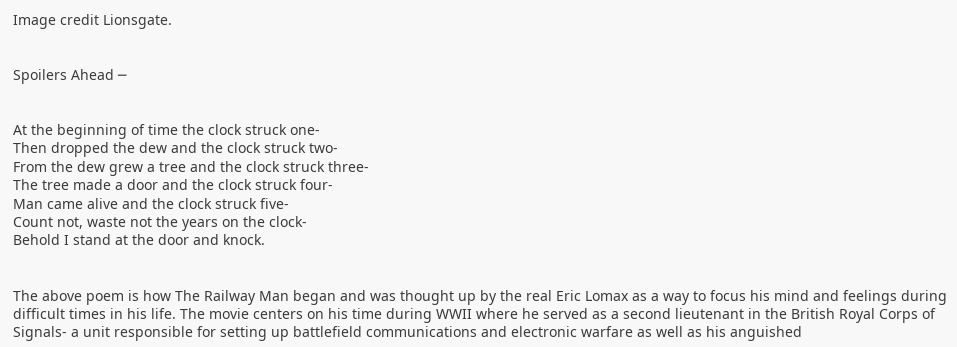Image credit Lionsgate.


Spoilers Ahead ─


At the beginning of time the clock struck one-
Then dropped the dew and the clock struck two-
From the dew grew a tree and the clock struck three-
The tree made a door and the clock struck four-
Man came alive and the clock struck five-
Count not, waste not the years on the clock-
Behold I stand at the door and knock.


The above poem is how The Railway Man began and was thought up by the real Eric Lomax as a way to focus his mind and feelings during difficult times in his life. The movie centers on his time during WWII where he served as a second lieutenant in the British Royal Corps of Signals- a unit responsible for setting up battlefield communications and electronic warfare as well as his anguished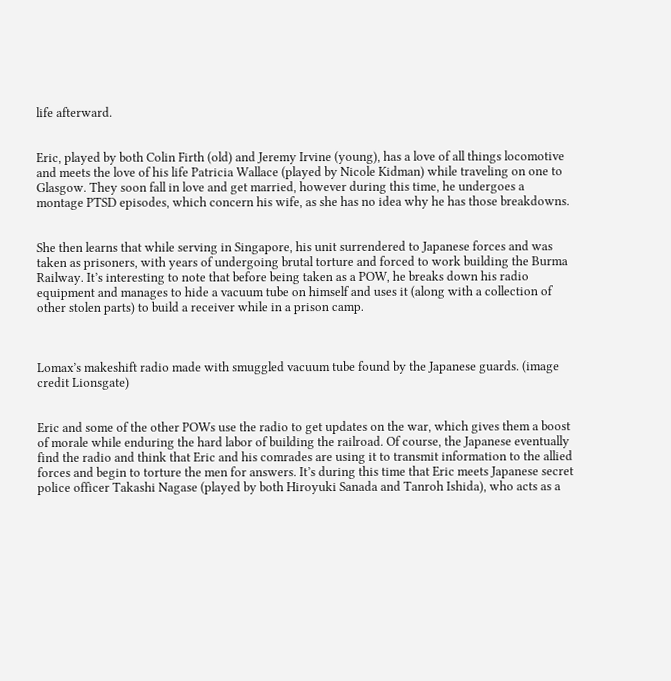life afterward.


Eric, played by both Colin Firth (old) and Jeremy Irvine (young), has a love of all things locomotive and meets the love of his life Patricia Wallace (played by Nicole Kidman) while traveling on one to Glasgow. They soon fall in love and get married, however during this time, he undergoes a montage PTSD episodes, which concern his wife, as she has no idea why he has those breakdowns.


She then learns that while serving in Singapore, his unit surrendered to Japanese forces and was taken as prisoners, with years of undergoing brutal torture and forced to work building the Burma Railway. It’s interesting to note that before being taken as a POW, he breaks down his radio equipment and manages to hide a vacuum tube on himself and uses it (along with a collection of other stolen parts) to build a receiver while in a prison camp.



Lomax’s makeshift radio made with smuggled vacuum tube found by the Japanese guards. (image credit Lionsgate)


Eric and some of the other POWs use the radio to get updates on the war, which gives them a boost of morale while enduring the hard labor of building the railroad. Of course, the Japanese eventually find the radio and think that Eric and his comrades are using it to transmit information to the allied forces and begin to torture the men for answers. It’s during this time that Eric meets Japanese secret police officer Takashi Nagase (played by both Hiroyuki Sanada and Tanroh Ishida), who acts as a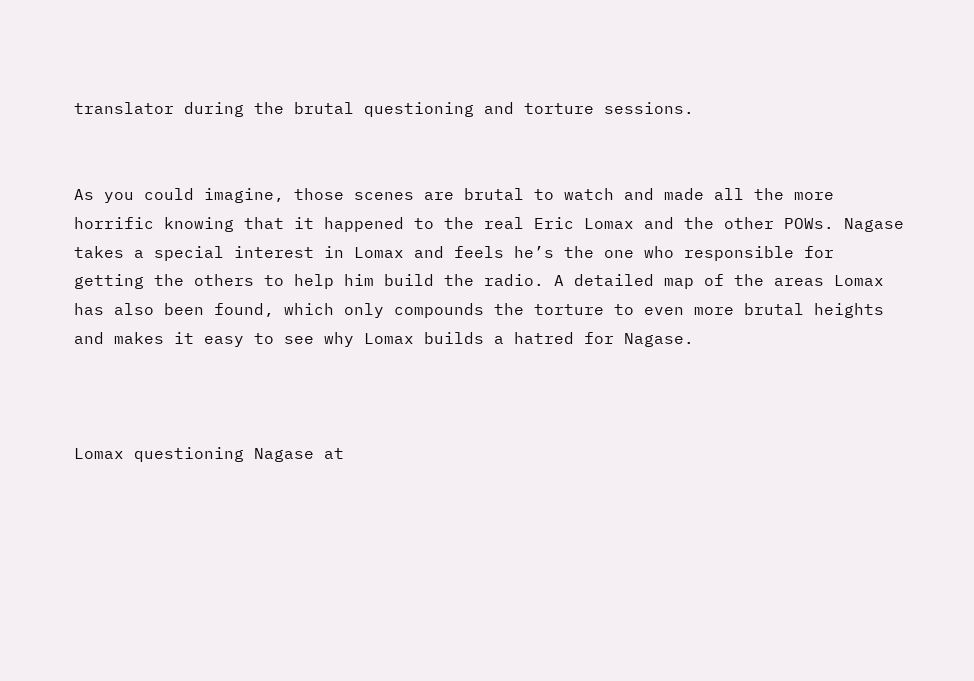translator during the brutal questioning and torture sessions.


As you could imagine, those scenes are brutal to watch and made all the more horrific knowing that it happened to the real Eric Lomax and the other POWs. Nagase takes a special interest in Lomax and feels he’s the one who responsible for getting the others to help him build the radio. A detailed map of the areas Lomax has also been found, which only compounds the torture to even more brutal heights and makes it easy to see why Lomax builds a hatred for Nagase.



Lomax questioning Nagase at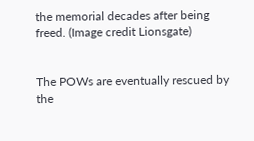the memorial decades after being freed. (Image credit Lionsgate)


The POWs are eventually rescued by the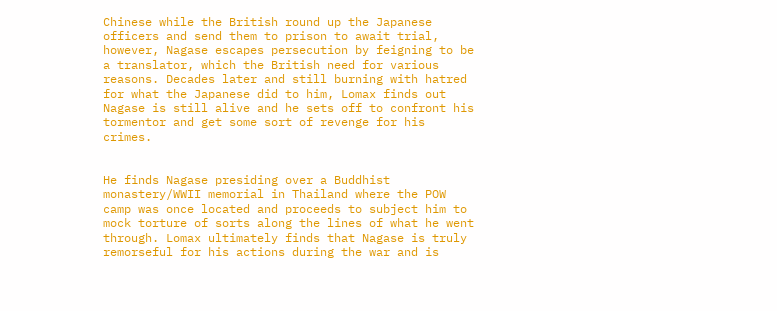Chinese while the British round up the Japanese officers and send them to prison to await trial, however, Nagase escapes persecution by feigning to be a translator, which the British need for various reasons. Decades later and still burning with hatred for what the Japanese did to him, Lomax finds out Nagase is still alive and he sets off to confront his tormentor and get some sort of revenge for his crimes.


He finds Nagase presiding over a Buddhist monastery/WWII memorial in Thailand where the POW camp was once located and proceeds to subject him to mock torture of sorts along the lines of what he went through. Lomax ultimately finds that Nagase is truly remorseful for his actions during the war and is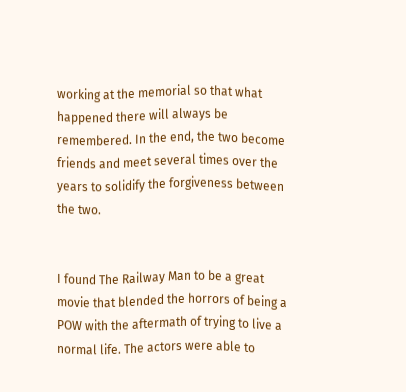working at the memorial so that what happened there will always be remembered. In the end, the two become friends and meet several times over the years to solidify the forgiveness between the two.


I found The Railway Man to be a great movie that blended the horrors of being a POW with the aftermath of trying to live a normal life. The actors were able to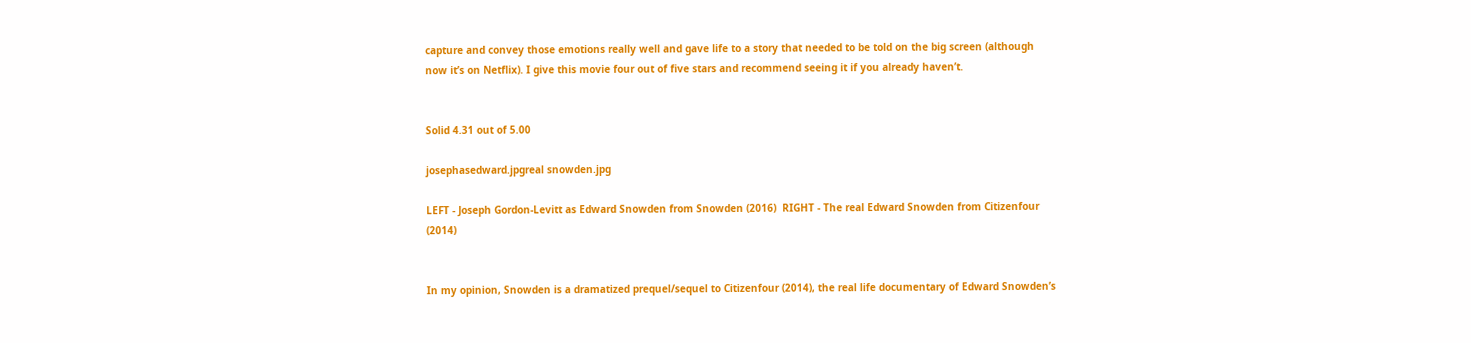capture and convey those emotions really well and gave life to a story that needed to be told on the big screen (although now it’s on Netflix). I give this movie four out of five stars and recommend seeing it if you already haven’t.


Solid 4.31 out of 5.00

josephasedward.jpgreal snowden.jpg

LEFT - Joseph Gordon-Levitt as Edward Snowden from Snowden (2016)  RIGHT - The real Edward Snowden from Citizenfour (2014)


In my opinion, Snowden is a dramatized prequel/sequel to Citizenfour (2014), the real life documentary of Edward Snowden’s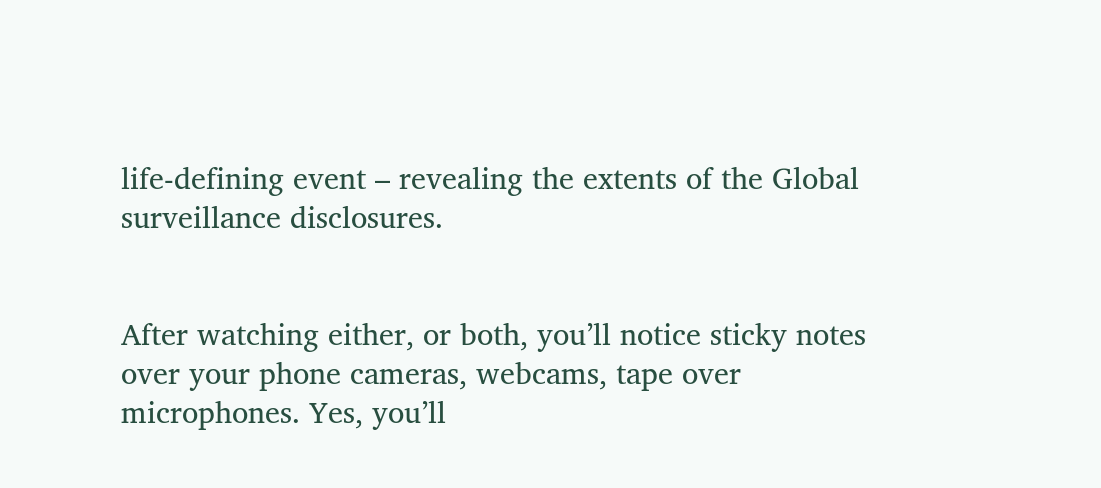life-defining event – revealing the extents of the Global surveillance disclosures.


After watching either, or both, you’ll notice sticky notes over your phone cameras, webcams, tape over microphones. Yes, you’ll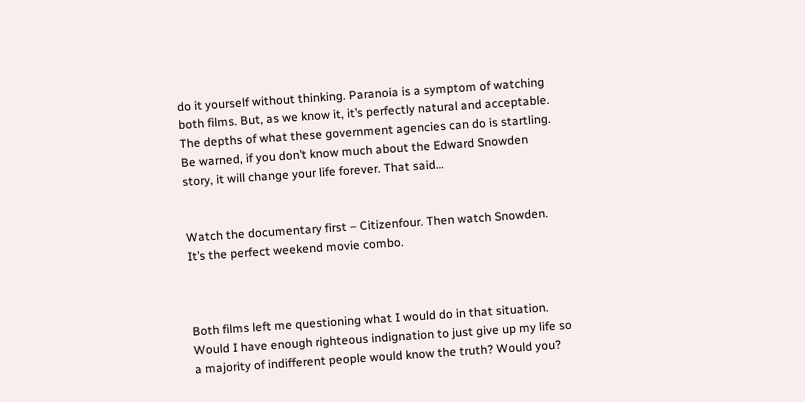do it yourself without thinking. Paranoia is a symptom of watching both films. But, as we know it, it’s perfectly natural and acceptable. The depths of what these government agencies can do is startling. Be warned, if you don’t know much about the Edward Snowden story, it will change your life forever. That said…


Watch the documentary first – Citizenfour. Then watch Snowden. It’s the perfect weekend movie combo.



Both films left me questioning what I would do in that situation. Would I have enough righteous indignation to just give up my life so a majority of indifferent people would know the truth? Would you?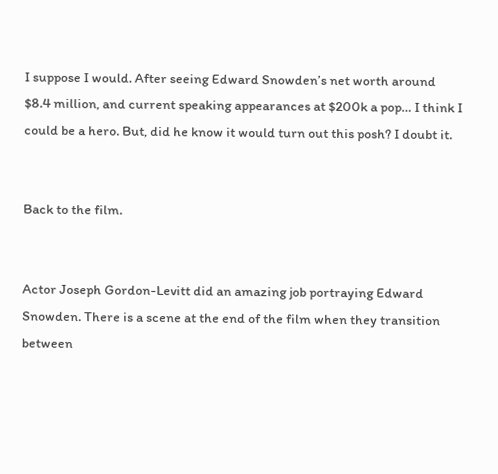I suppose I would. After seeing Edward Snowden’s net worth around $8.4 million, and current speaking appearances at $200k a pop… I think I could be a hero. But, did he know it would turn out this posh? I doubt it.


Back to the film.


Actor Joseph Gordon-Levitt did an amazing job portraying Edward Snowden. There is a scene at the end of the film when they transition between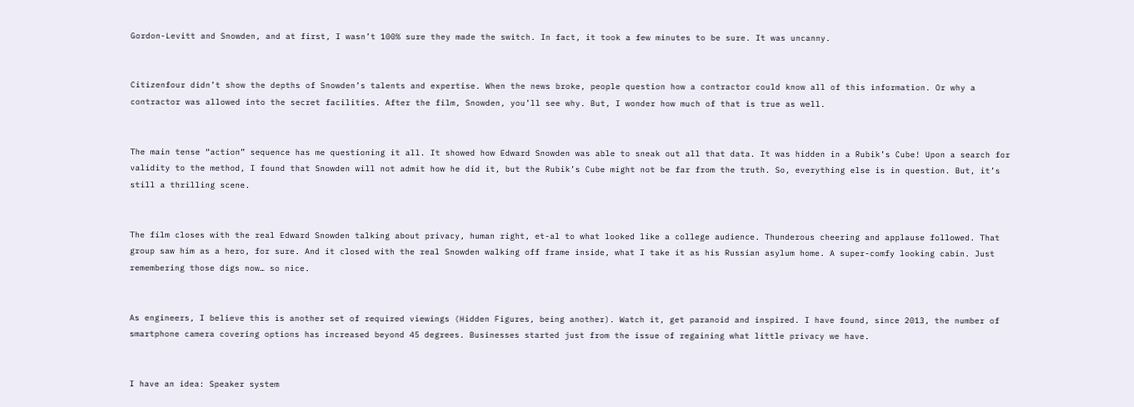Gordon-Levitt and Snowden, and at first, I wasn’t 100% sure they made the switch. In fact, it took a few minutes to be sure. It was uncanny.


Citizenfour didn’t show the depths of Snowden’s talents and expertise. When the news broke, people question how a contractor could know all of this information. Or why a contractor was allowed into the secret facilities. After the film, Snowden, you’ll see why. But, I wonder how much of that is true as well.


The main tense “action” sequence has me questioning it all. It showed how Edward Snowden was able to sneak out all that data. It was hidden in a Rubik’s Cube! Upon a search for validity to the method, I found that Snowden will not admit how he did it, but the Rubik’s Cube might not be far from the truth. So, everything else is in question. But, it’s still a thrilling scene.


The film closes with the real Edward Snowden talking about privacy, human right, et-al to what looked like a college audience. Thunderous cheering and applause followed. That group saw him as a hero, for sure. And it closed with the real Snowden walking off frame inside, what I take it as his Russian asylum home. A super-comfy looking cabin. Just remembering those digs now… so nice.


As engineers, I believe this is another set of required viewings (Hidden Figures, being another). Watch it, get paranoid and inspired. I have found, since 2013, the number of smartphone camera covering options has increased beyond 45 degrees. Businesses started just from the issue of regaining what little privacy we have.


I have an idea: Speaker system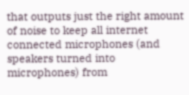that outputs just the right amount of noise to keep all internet connected microphones (and speakers turned into microphones) from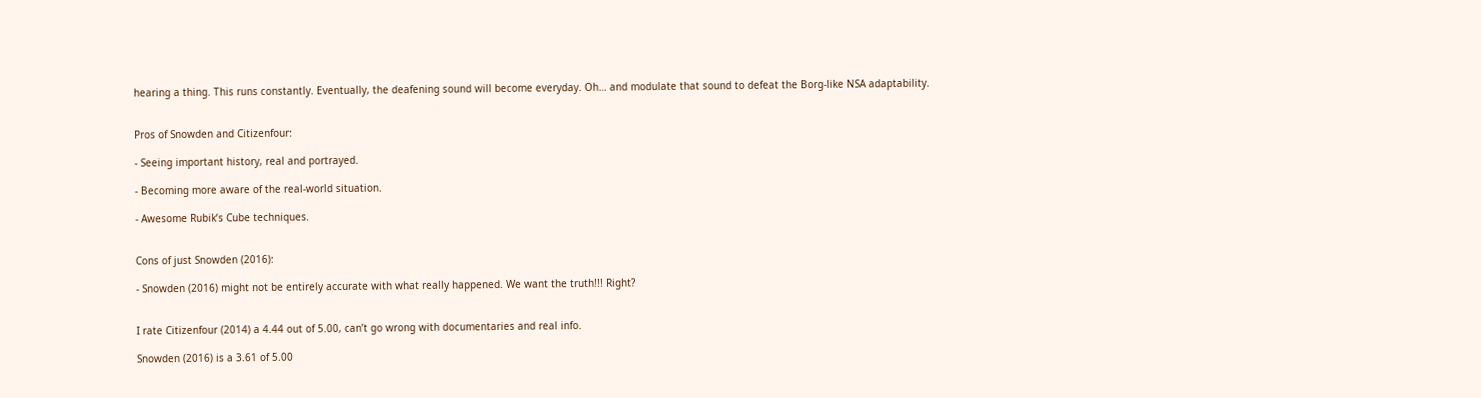hearing a thing. This runs constantly. Eventually, the deafening sound will become everyday. Oh… and modulate that sound to defeat the Borg-like NSA adaptability.


Pros of Snowden and Citizenfour:

- Seeing important history, real and portrayed.

- Becoming more aware of the real-world situation.

- Awesome Rubik’s Cube techniques.


Cons of just Snowden (2016):

- Snowden (2016) might not be entirely accurate with what really happened. We want the truth!!! Right?


I rate Citizenfour (2014) a 4.44 out of 5.00, can’t go wrong with documentaries and real info.

Snowden (2016) is a 3.61 of 5.00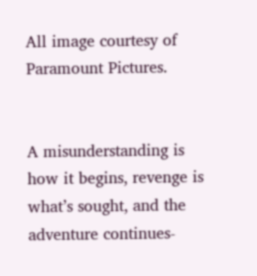All image courtesy of Paramount Pictures.


A misunderstanding is how it begins, revenge is what’s sought, and the adventure continues-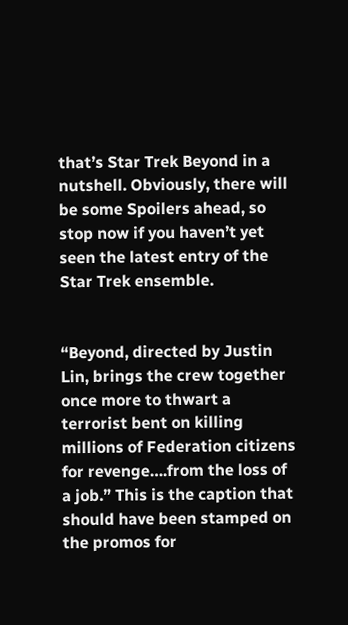that’s Star Trek Beyond in a nutshell. Obviously, there will be some Spoilers ahead, so stop now if you haven’t yet seen the latest entry of the Star Trek ensemble.


“Beyond, directed by Justin Lin, brings the crew together once more to thwart a terrorist bent on killing millions of Federation citizens for revenge….from the loss of a job.” This is the caption that should have been stamped on the promos for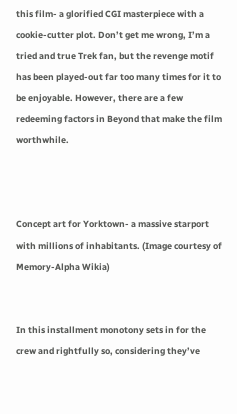this film- a glorified CGI masterpiece with a cookie-cutter plot. Don’t get me wrong, I’m a tried and true Trek fan, but the revenge motif has been played-out far too many times for it to be enjoyable. However, there are a few redeeming factors in Beyond that make the film worthwhile.



Concept art for Yorktown- a massive starport with millions of inhabitants. (Image courtesy of Memory-Alpha Wikia)


In this installment monotony sets in for the crew and rightfully so, considering they’ve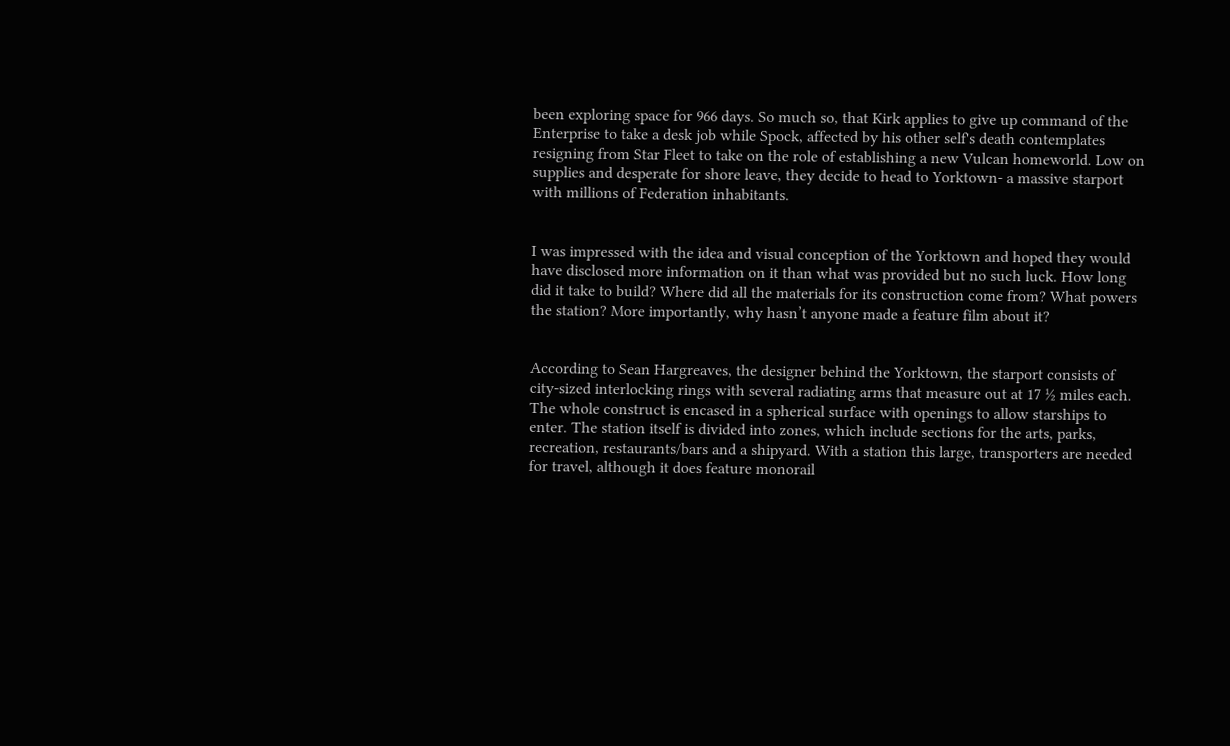been exploring space for 966 days. So much so, that Kirk applies to give up command of the Enterprise to take a desk job while Spock, affected by his other self's death contemplates resigning from Star Fleet to take on the role of establishing a new Vulcan homeworld. Low on supplies and desperate for shore leave, they decide to head to Yorktown- a massive starport with millions of Federation inhabitants.


I was impressed with the idea and visual conception of the Yorktown and hoped they would have disclosed more information on it than what was provided but no such luck. How long did it take to build? Where did all the materials for its construction come from? What powers the station? More importantly, why hasn’t anyone made a feature film about it?


According to Sean Hargreaves, the designer behind the Yorktown, the starport consists of city-sized interlocking rings with several radiating arms that measure out at 17 ½ miles each. The whole construct is encased in a spherical surface with openings to allow starships to enter. The station itself is divided into zones, which include sections for the arts, parks, recreation, restaurants/bars and a shipyard. With a station this large, transporters are needed for travel, although it does feature monorail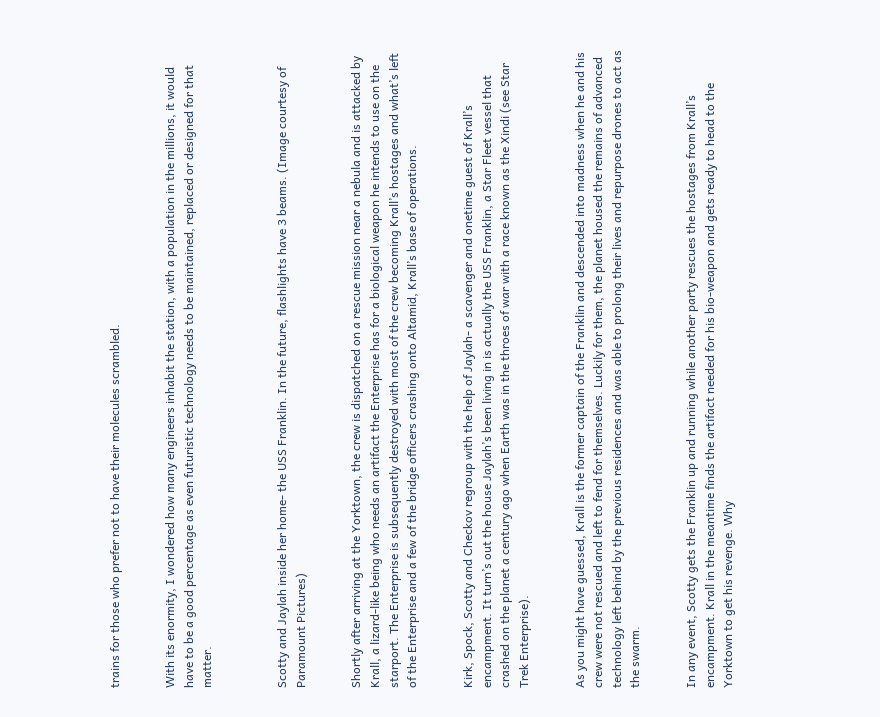trains for those who prefer not to have their molecules scrambled.


With its enormity, I wondered how many engineers inhabit the station, with a population in the millions, it would have to be a good percentage as even futuristic technology needs to be maintained, replaced or designed for that matter.



Scotty and Jaylah inside her home- the USS Franklin. In the future, flashlights have 3 beams. (Image courtesy of Paramount Pictures)


Shortly after arriving at the Yorktown, the crew is dispatched on a rescue mission near a nebula and is attacked by Krall, a lizard-like being who needs an artifact the Enterprise has for a biological weapon he intends to use on the starport. The Enterprise is subsequently destroyed with most of the crew becoming Krall’s hostages and what’s left of the Enterprise and a few of the bridge officers crashing onto Altamid, Krall’s base of operations.


Kirk, Spock, Scotty and Checkov regroup with the help of Jaylah- a scavenger and onetime guest of Krall’s encampment. It turn’s out the house Jaylah’s been living in is actually the USS Franklin, a Star Fleet vessel that crashed on the planet a century ago when Earth was in the throes of war with a race known as the Xindi (see Star Trek Enterprise).


As you might have guessed, Krall is the former captain of the Franklin and descended into madness when he and his crew were not rescued and left to fend for themselves. Luckily for them, the planet housed the remains of advanced technology left behind by the previous residences and was able to prolong their lives and repurpose drones to act as the swarm.


In any event, Scotty gets the Franklin up and running while another party rescues the hostages from Krall’s encampment. Krall in the meantime finds the artifact needed for his bio-weapon and gets ready to head to the Yorktown to get his revenge. Why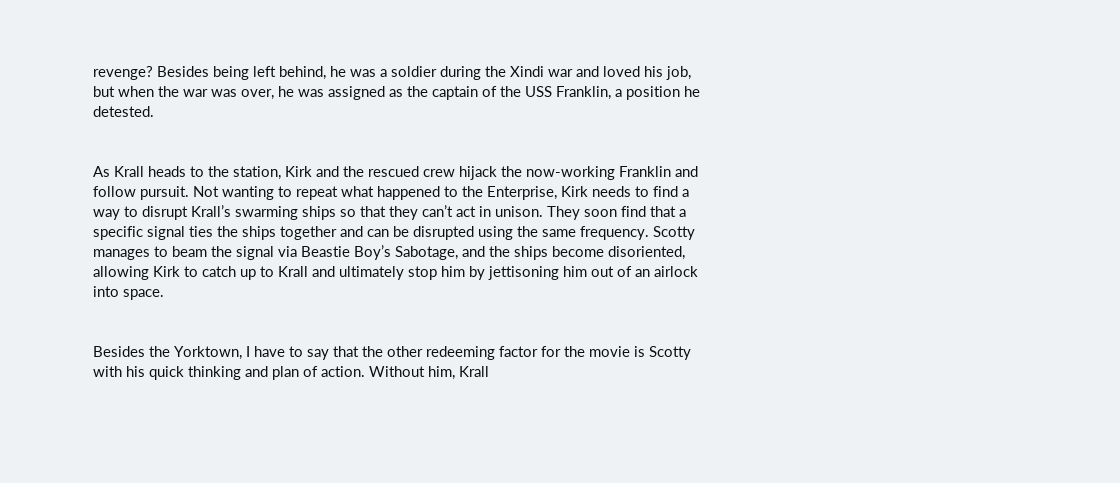revenge? Besides being left behind, he was a soldier during the Xindi war and loved his job, but when the war was over, he was assigned as the captain of the USS Franklin, a position he detested.


As Krall heads to the station, Kirk and the rescued crew hijack the now-working Franklin and follow pursuit. Not wanting to repeat what happened to the Enterprise, Kirk needs to find a way to disrupt Krall’s swarming ships so that they can’t act in unison. They soon find that a specific signal ties the ships together and can be disrupted using the same frequency. Scotty manages to beam the signal via Beastie Boy’s Sabotage, and the ships become disoriented, allowing Kirk to catch up to Krall and ultimately stop him by jettisoning him out of an airlock into space.


Besides the Yorktown, I have to say that the other redeeming factor for the movie is Scotty with his quick thinking and plan of action. Without him, Krall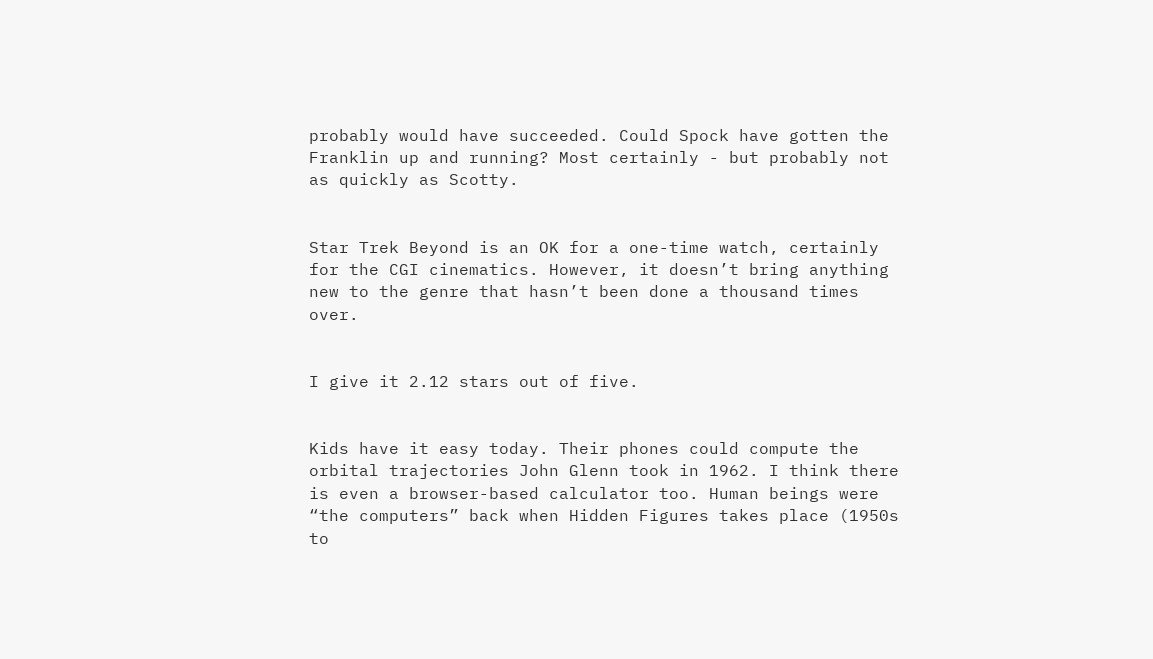probably would have succeeded. Could Spock have gotten the Franklin up and running? Most certainly - but probably not as quickly as Scotty.


Star Trek Beyond is an OK for a one-time watch, certainly for the CGI cinematics. However, it doesn’t bring anything new to the genre that hasn’t been done a thousand times over.


I give it 2.12 stars out of five.


Kids have it easy today. Their phones could compute the orbital trajectories John Glenn took in 1962. I think there is even a browser-based calculator too. Human beings were “the computers” back when Hidden Figures takes place (1950s to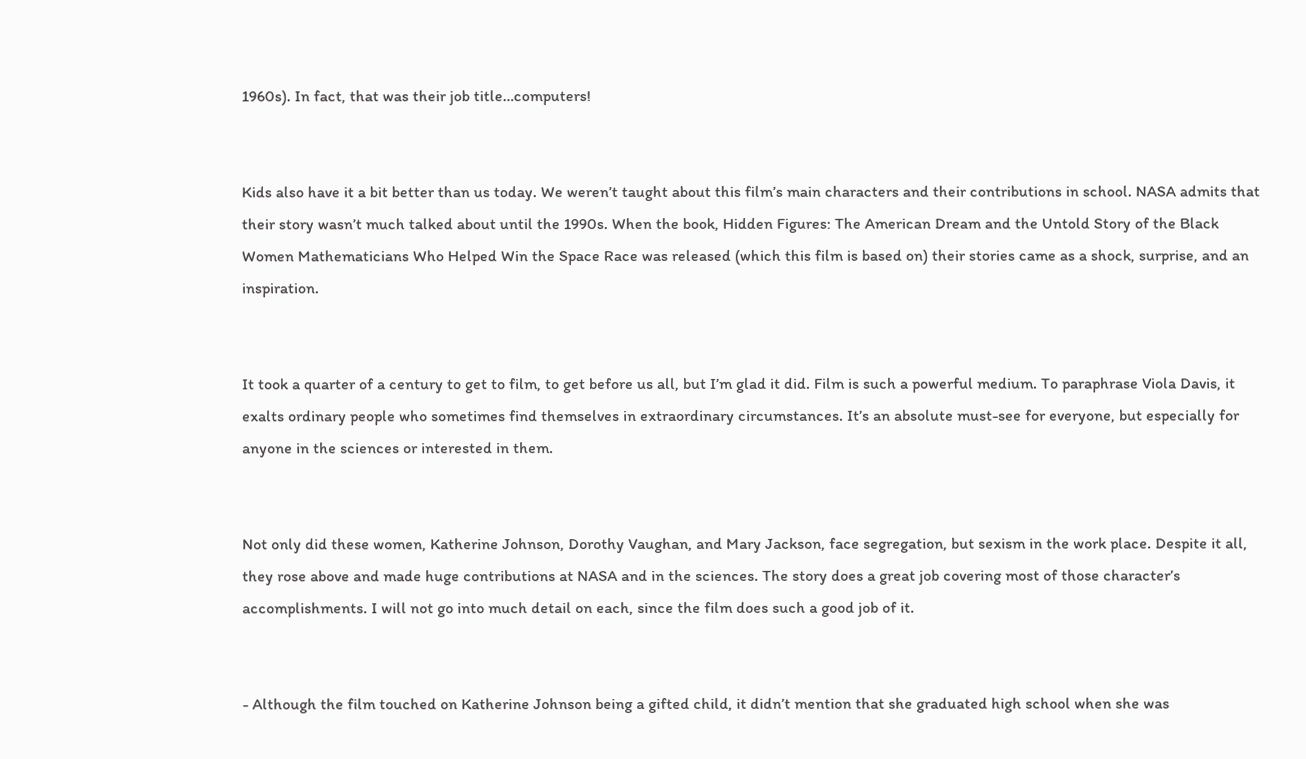1960s). In fact, that was their job title…computers!


Kids also have it a bit better than us today. We weren’t taught about this film’s main characters and their contributions in school. NASA admits that their story wasn’t much talked about until the 1990s. When the book, Hidden Figures: The American Dream and the Untold Story of the Black Women Mathematicians Who Helped Win the Space Race was released (which this film is based on) their stories came as a shock, surprise, and an inspiration.


It took a quarter of a century to get to film, to get before us all, but I’m glad it did. Film is such a powerful medium. To paraphrase Viola Davis, it exalts ordinary people who sometimes find themselves in extraordinary circumstances. It’s an absolute must-see for everyone, but especially for anyone in the sciences or interested in them.


Not only did these women, Katherine Johnson, Dorothy Vaughan, and Mary Jackson, face segregation, but sexism in the work place. Despite it all, they rose above and made huge contributions at NASA and in the sciences. The story does a great job covering most of those character’s accomplishments. I will not go into much detail on each, since the film does such a good job of it.


- Although the film touched on Katherine Johnson being a gifted child, it didn’t mention that she graduated high school when she was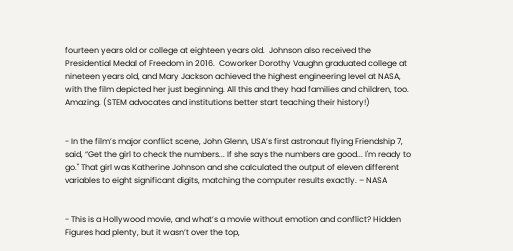fourteen years old or college at eighteen years old.  Johnson also received the Presidential Medal of Freedom in 2016.  Coworker Dorothy Vaughn graduated college at nineteen years old, and Mary Jackson achieved the highest engineering level at NASA, with the film depicted her just beginning. All this and they had families and children, too. Amazing. (STEM advocates and institutions better start teaching their history!)


- In the film’s major conflict scene, John Glenn, USA’s first astronaut flying Friendship 7, said, “Get the girl to check the numbers... If she says the numbers are good... I'm ready to go." That girl was Katherine Johnson and she calculated the output of eleven different variables to eight significant digits, matching the computer results exactly. – NASA


- This is a Hollywood movie, and what’s a movie without emotion and conflict? Hidden Figures had plenty, but it wasn’t over the top,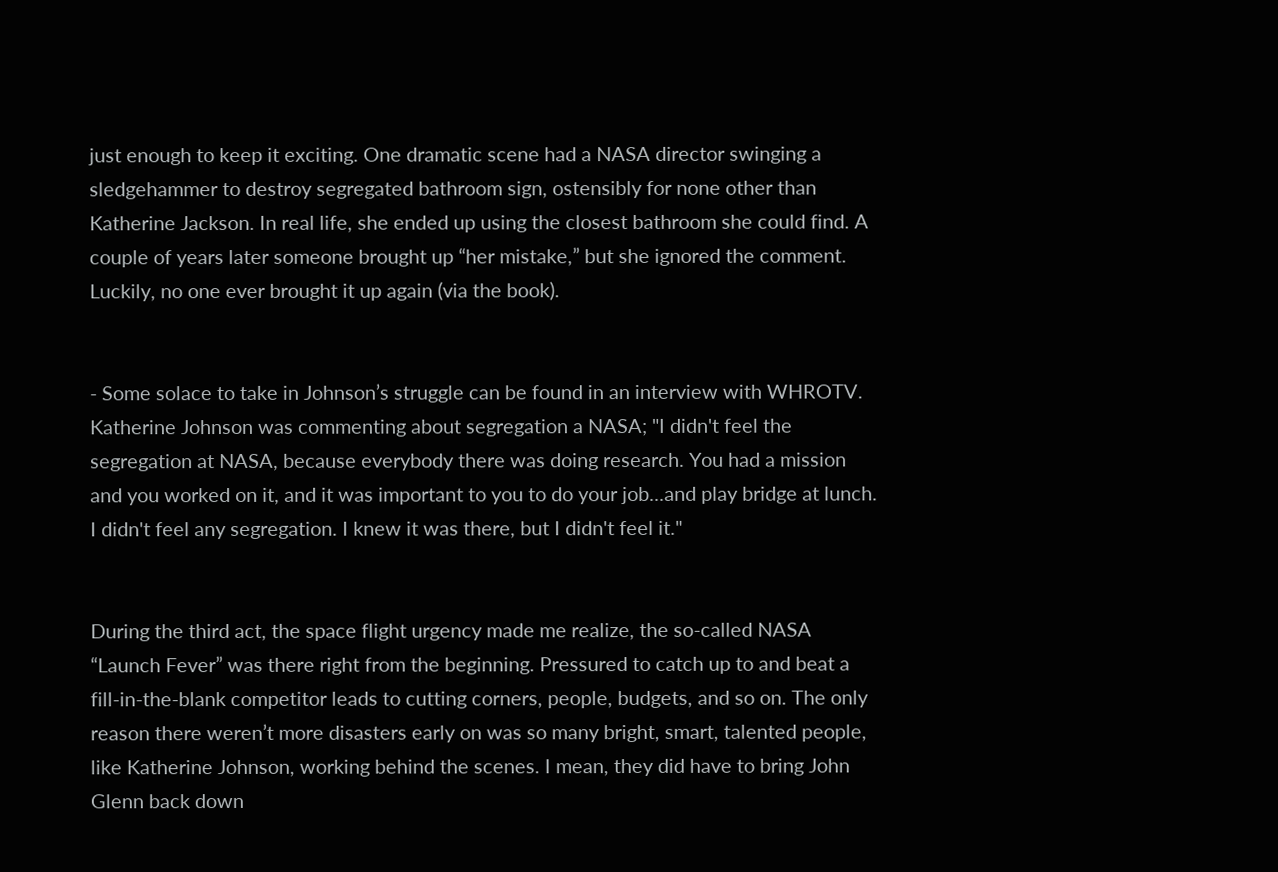just enough to keep it exciting. One dramatic scene had a NASA director swinging a sledgehammer to destroy segregated bathroom sign, ostensibly for none other than Katherine Jackson. In real life, she ended up using the closest bathroom she could find. A couple of years later someone brought up “her mistake,” but she ignored the comment. Luckily, no one ever brought it up again (via the book).


- Some solace to take in Johnson’s struggle can be found in an interview with WHROTV. Katherine Johnson was commenting about segregation a NASA; "I didn't feel the segregation at NASA, because everybody there was doing research. You had a mission and you worked on it, and it was important to you to do your job...and play bridge at lunch. I didn't feel any segregation. I knew it was there, but I didn't feel it."


During the third act, the space flight urgency made me realize, the so-called NASA “Launch Fever” was there right from the beginning. Pressured to catch up to and beat a fill-in-the-blank competitor leads to cutting corners, people, budgets, and so on. The only reason there weren’t more disasters early on was so many bright, smart, talented people, like Katherine Johnson, working behind the scenes. I mean, they did have to bring John Glenn back down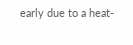early due to a heat-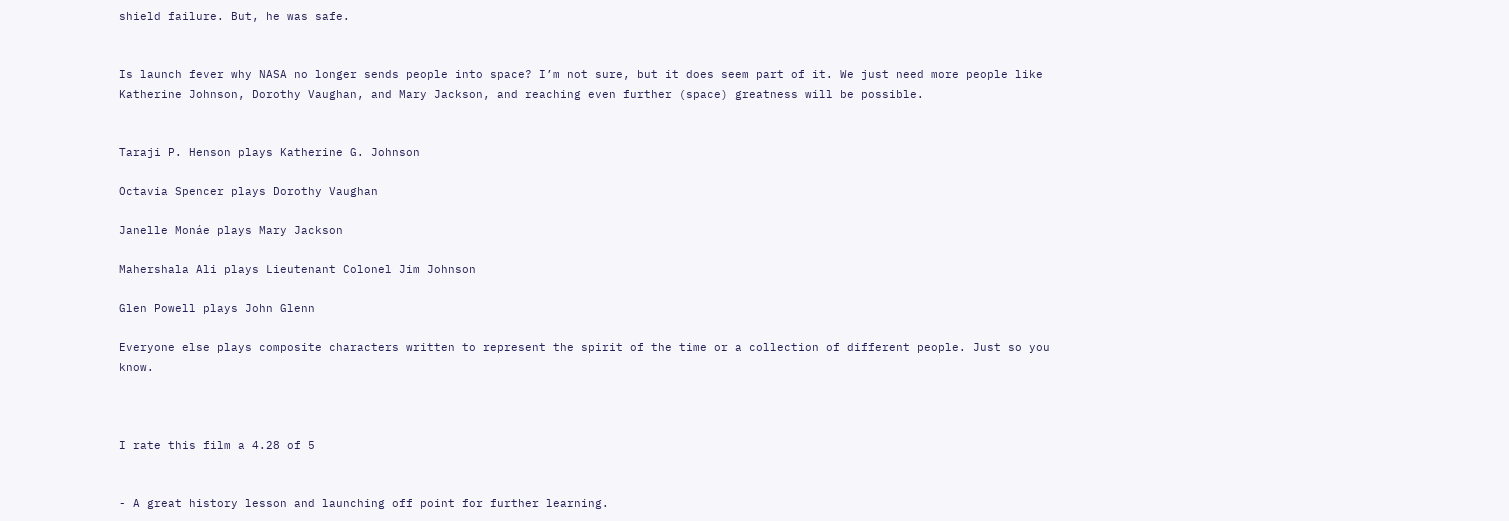shield failure. But, he was safe.


Is launch fever why NASA no longer sends people into space? I’m not sure, but it does seem part of it. We just need more people like Katherine Johnson, Dorothy Vaughan, and Mary Jackson, and reaching even further (space) greatness will be possible.


Taraji P. Henson plays Katherine G. Johnson

Octavia Spencer plays Dorothy Vaughan

Janelle Monáe plays Mary Jackson

Mahershala Ali plays Lieutenant Colonel Jim Johnson

Glen Powell plays John Glenn

Everyone else plays composite characters written to represent the spirit of the time or a collection of different people. Just so you know.



I rate this film a 4.28 of 5


- A great history lesson and launching off point for further learning.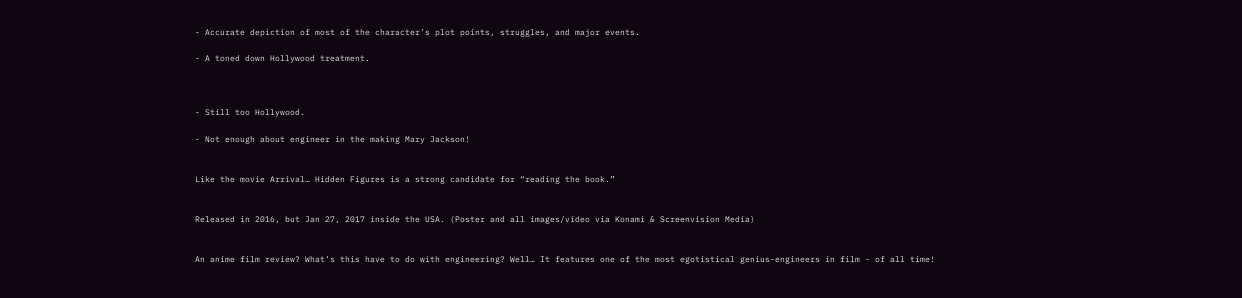- Accurate depiction of most of the character’s plot points, struggles, and major events.

- A toned down Hollywood treatment.



- Still too Hollywood.

- Not enough about engineer in the making Mary Jackson!


Like the movie Arrival… Hidden Figures is a strong candidate for “reading the book.”


Released in 2016, but Jan 27, 2017 inside the USA. (Poster and all images/video via Konami & Screenvision Media)


An anime film review? What’s this have to do with engineering? Well… It features one of the most egotistical genius-engineers in film - of all time!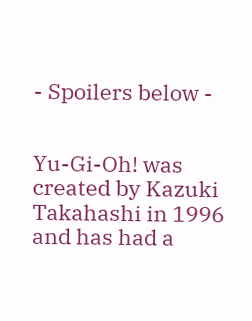- Spoilers below -


Yu-Gi-Oh! was created by Kazuki Takahashi in 1996 and has had a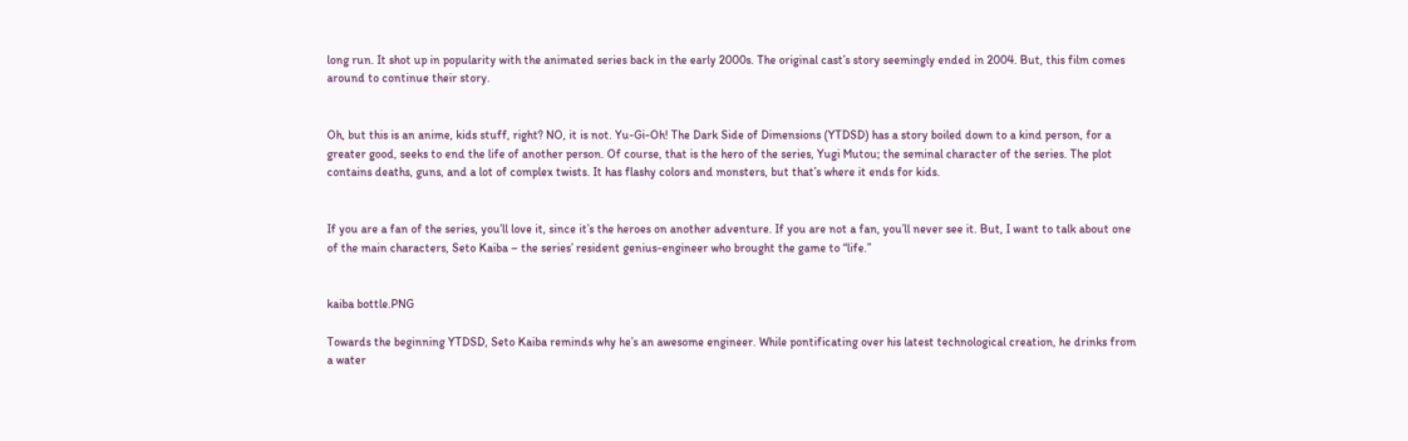long run. It shot up in popularity with the animated series back in the early 2000s. The original cast’s story seemingly ended in 2004. But, this film comes around to continue their story.


Oh, but this is an anime, kids stuff, right? NO, it is not. Yu-Gi-Oh! The Dark Side of Dimensions (YTDSD) has a story boiled down to a kind person, for a greater good, seeks to end the life of another person. Of course, that is the hero of the series, Yugi Mutou; the seminal character of the series. The plot contains deaths, guns, and a lot of complex twists. It has flashy colors and monsters, but that’s where it ends for kids.


If you are a fan of the series, you’ll love it, since it’s the heroes on another adventure. If you are not a fan, you’ll never see it. But, I want to talk about one of the main characters, Seto Kaiba – the series’ resident genius-engineer who brought the game to “life.”


kaiba bottle.PNG

Towards the beginning YTDSD, Seto Kaiba reminds why he’s an awesome engineer. While pontificating over his latest technological creation, he drinks from a water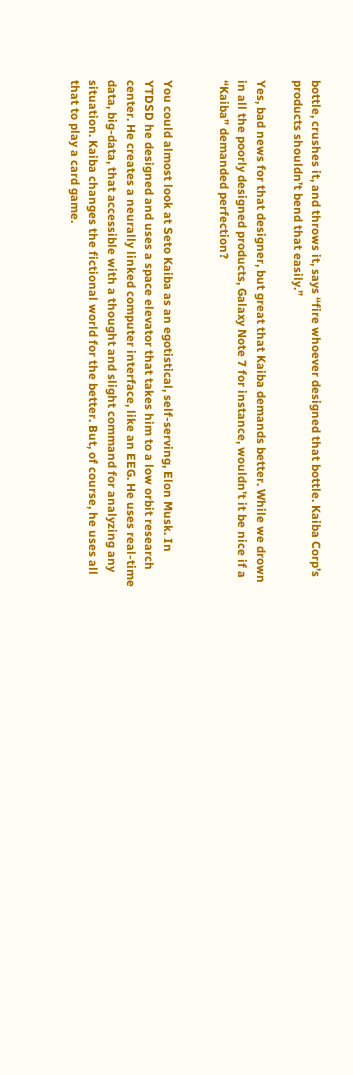bottle, crushes it, and throws it, says “fire whoever designed that bottle. Kaiba Corp’s products shouldn’t bend that easily.”

Yes, bad news for that designer, but great that Kaiba demands better. While we drown in all the poorly designed products, Galaxy Note 7 for instance, wouldn’t it be nice if a “Kaiba” demanded perfection?


You could almost look at Seto Kaiba as an egotistical, self-serving, Elon Musk. In YTDSD he designed and uses a space elevator that takes him to a low orbit research center. He creates a neurally linked computer interface, like an EEG. He uses real-time data, big-data, that accessible with a thought and slight command for analyzing any situation. Kaiba changes the fictional world for the better. But, of course, he uses all that to play a card game.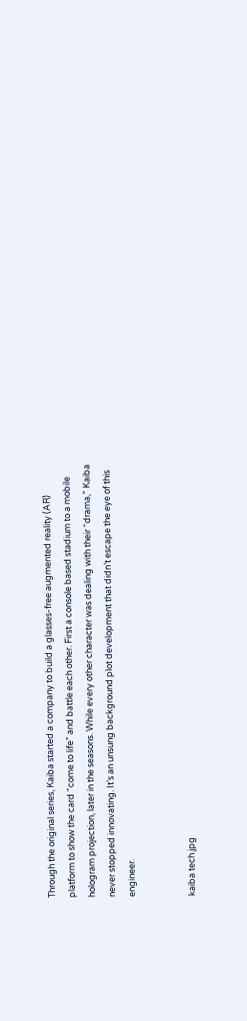Through the original series, Kaiba started a company to build a glasses-free augmented reality (AR) platform to show the card “come to life” and battle each other. First a console based stadium to a mobile hologram projection, later in the seasons. While every other character was dealing with their “drama,” Kaiba never stopped innovating. It’s an unsung background plot development that didn’t escape the eye of this engineer.


kaiba tech.jpg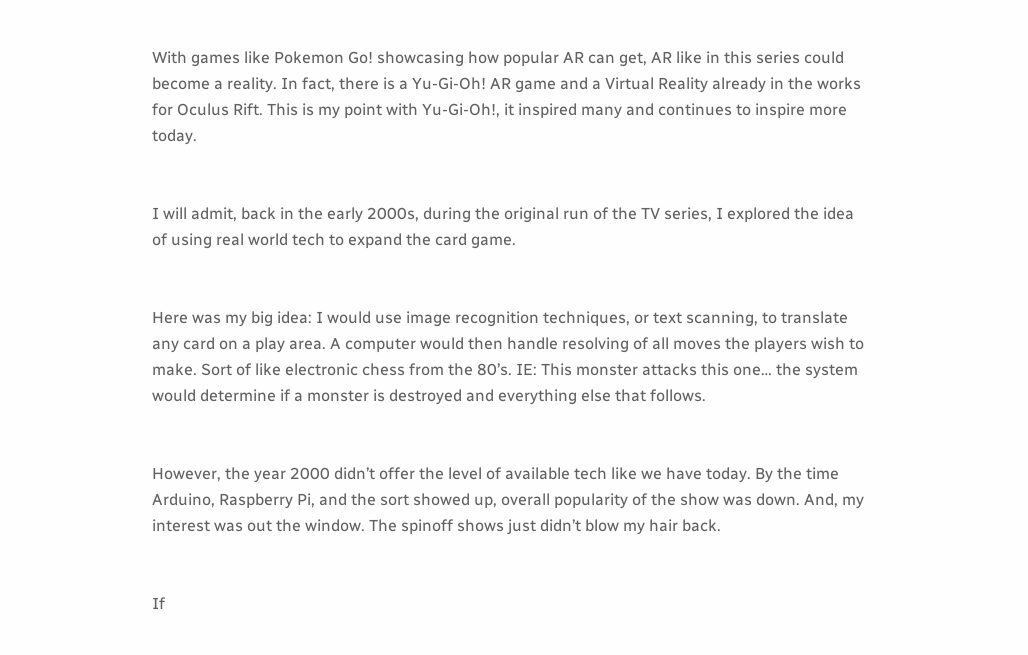With games like Pokemon Go! showcasing how popular AR can get, AR like in this series could become a reality. In fact, there is a Yu-Gi-Oh! AR game and a Virtual Reality already in the works for Oculus Rift. This is my point with Yu-Gi-Oh!, it inspired many and continues to inspire more today.


I will admit, back in the early 2000s, during the original run of the TV series, I explored the idea of using real world tech to expand the card game.


Here was my big idea: I would use image recognition techniques, or text scanning, to translate any card on a play area. A computer would then handle resolving of all moves the players wish to make. Sort of like electronic chess from the 80’s. IE: This monster attacks this one… the system would determine if a monster is destroyed and everything else that follows.


However, the year 2000 didn’t offer the level of available tech like we have today. By the time Arduino, Raspberry Pi, and the sort showed up, overall popularity of the show was down. And, my interest was out the window. The spinoff shows just didn’t blow my hair back.


If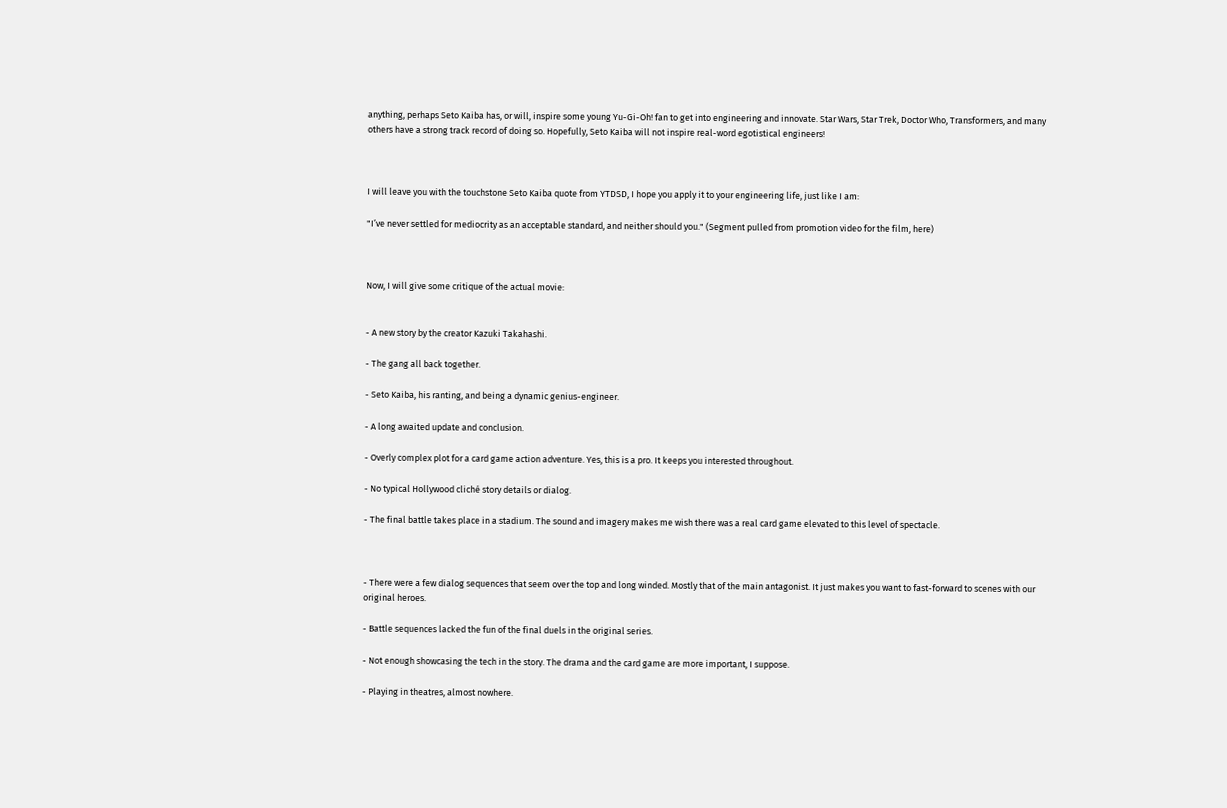anything, perhaps Seto Kaiba has, or will, inspire some young Yu-Gi-Oh! fan to get into engineering and innovate. Star Wars, Star Trek, Doctor Who, Transformers, and many others have a strong track record of doing so. Hopefully, Seto Kaiba will not inspire real-word egotistical engineers!



I will leave you with the touchstone Seto Kaiba quote from YTDSD, I hope you apply it to your engineering life, just like I am:

"I’ve never settled for mediocrity as an acceptable standard, and neither should you." (Segment pulled from promotion video for the film, here)



Now, I will give some critique of the actual movie:


- A new story by the creator Kazuki Takahashi.

- The gang all back together.

- Seto Kaiba, his ranting, and being a dynamic genius-engineer.

- A long awaited update and conclusion.

- Overly complex plot for a card game action adventure. Yes, this is a pro. It keeps you interested throughout.

- No typical Hollywood cliché story details or dialog.

- The final battle takes place in a stadium. The sound and imagery makes me wish there was a real card game elevated to this level of spectacle.



- There were a few dialog sequences that seem over the top and long winded. Mostly that of the main antagonist. It just makes you want to fast-forward to scenes with our original heroes.

- Battle sequences lacked the fun of the final duels in the original series.

- Not enough showcasing the tech in the story. The drama and the card game are more important, I suppose.

- Playing in theatres, almost nowhere.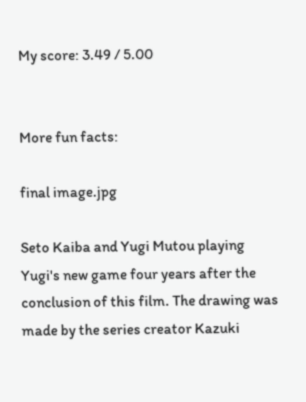My score: 3.49 / 5.00


More fun facts:

final image.jpg

Seto Kaiba and Yugi Mutou playing Yugi's new game four years after the conclusion of this film. The drawing was made by the series creator Kazuki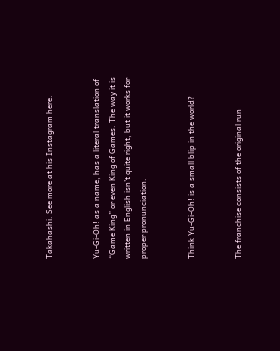Takahashi. See more at his Instagram here.


Yu-Gi-Oh! as a name, has a literal translation of “Game King” or even King of Games. The way it is written in English isn’t quite right, but it works for proper pronunciation.


Think Yu-Gi-Oh! is a small blip in the world?


The franchise consists of the original run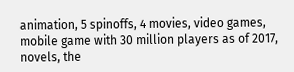animation, 5 spinoffs, 4 movies, video games, mobile game with 30 million players as of 2017, novels, the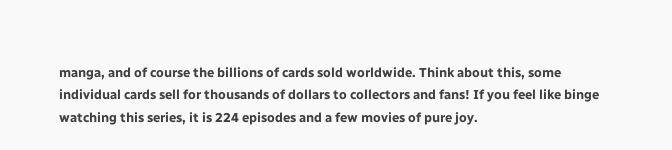manga, and of course the billions of cards sold worldwide. Think about this, some individual cards sell for thousands of dollars to collectors and fans! If you feel like binge watching this series, it is 224 episodes and a few movies of pure joy.